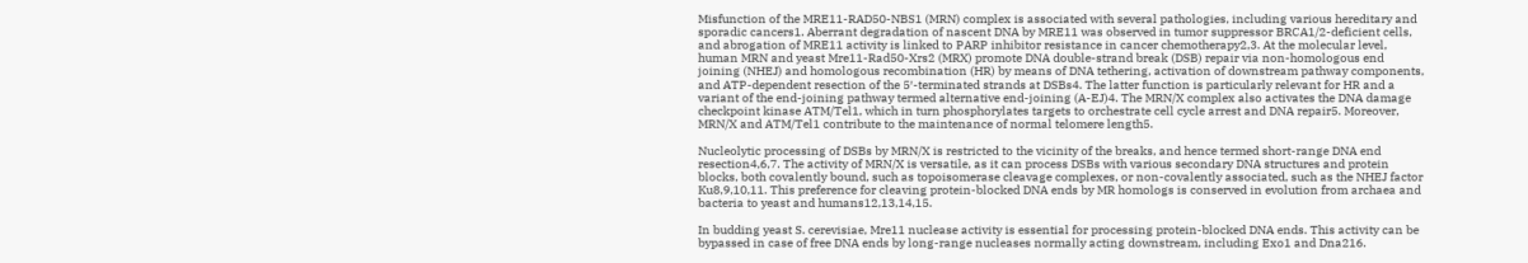Misfunction of the MRE11-RAD50-NBS1 (MRN) complex is associated with several pathologies, including various hereditary and sporadic cancers1. Aberrant degradation of nascent DNA by MRE11 was observed in tumor suppressor BRCA1/2-deficient cells, and abrogation of MRE11 activity is linked to PARP inhibitor resistance in cancer chemotherapy2,3. At the molecular level, human MRN and yeast Mre11-Rad50-Xrs2 (MRX) promote DNA double-strand break (DSB) repair via non-homologous end joining (NHEJ) and homologous recombination (HR) by means of DNA tethering, activation of downstream pathway components, and ATP-dependent resection of the 5′-terminated strands at DSBs4. The latter function is particularly relevant for HR and a variant of the end-joining pathway termed alternative end-joining (A-EJ)4. The MRN/X complex also activates the DNA damage checkpoint kinase ATM/Tel1, which in turn phosphorylates targets to orchestrate cell cycle arrest and DNA repair5. Moreover, MRN/X and ATM/Tel1 contribute to the maintenance of normal telomere length5.

Nucleolytic processing of DSBs by MRN/X is restricted to the vicinity of the breaks, and hence termed short-range DNA end resection4,6,7. The activity of MRN/X is versatile, as it can process DSBs with various secondary DNA structures and protein blocks, both covalently bound, such as topoisomerase cleavage complexes, or non-covalently associated, such as the NHEJ factor Ku8,9,10,11. This preference for cleaving protein-blocked DNA ends by MR homologs is conserved in evolution from archaea and bacteria to yeast and humans12,13,14,15.

In budding yeast S. cerevisiae, Mre11 nuclease activity is essential for processing protein-blocked DNA ends. This activity can be bypassed in case of free DNA ends by long-range nucleases normally acting downstream, including Exo1 and Dna216.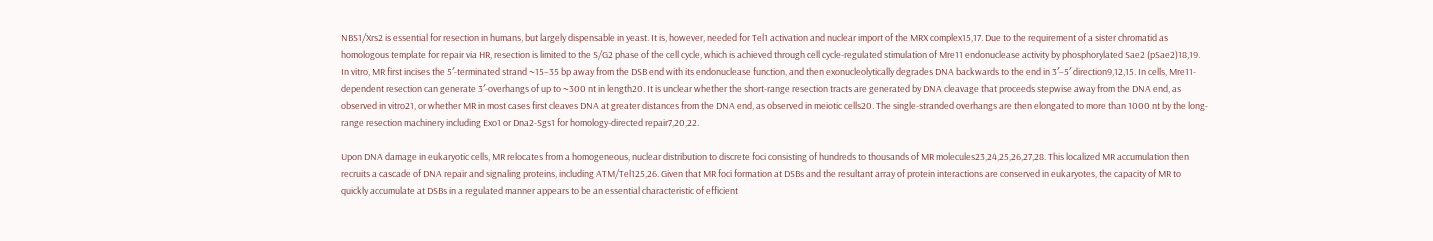NBS1/Xrs2 is essential for resection in humans, but largely dispensable in yeast. It is, however, needed for Tel1 activation and nuclear import of the MRX complex15,17. Due to the requirement of a sister chromatid as homologous template for repair via HR, resection is limited to the S/G2 phase of the cell cycle, which is achieved through cell cycle-regulated stimulation of Mre11 endonuclease activity by phosphorylated Sae2 (pSae2)18,19. In vitro, MR first incises the 5′-terminated strand ~15–35 bp away from the DSB end with its endonuclease function, and then exonucleolytically degrades DNA backwards to the end in 3′−5′ direction9,12,15. In cells, Mre11-dependent resection can generate 3′-overhangs of up to ~300 nt in length20. It is unclear whether the short-range resection tracts are generated by DNA cleavage that proceeds stepwise away from the DNA end, as observed in vitro21, or whether MR in most cases first cleaves DNA at greater distances from the DNA end, as observed in meiotic cells20. The single-stranded overhangs are then elongated to more than 1000 nt by the long-range resection machinery including Exo1 or Dna2-Sgs1 for homology-directed repair7,20,22.

Upon DNA damage in eukaryotic cells, MR relocates from a homogeneous, nuclear distribution to discrete foci consisting of hundreds to thousands of MR molecules23,24,25,26,27,28. This localized MR accumulation then recruits a cascade of DNA repair and signaling proteins, including ATM/Tel125,26. Given that MR foci formation at DSBs and the resultant array of protein interactions are conserved in eukaryotes, the capacity of MR to quickly accumulate at DSBs in a regulated manner appears to be an essential characteristic of efficient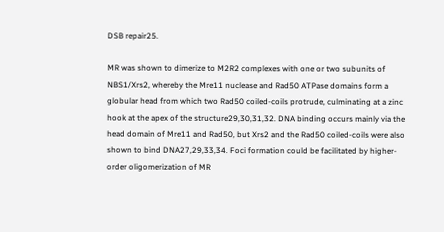DSB repair25.

MR was shown to dimerize to M2R2 complexes with one or two subunits of NBS1/Xrs2, whereby the Mre11 nuclease and Rad50 ATPase domains form a globular head from which two Rad50 coiled-coils protrude, culminating at a zinc hook at the apex of the structure29,30,31,32. DNA binding occurs mainly via the head domain of Mre11 and Rad50, but Xrs2 and the Rad50 coiled-coils were also shown to bind DNA27,29,33,34. Foci formation could be facilitated by higher-order oligomerization of MR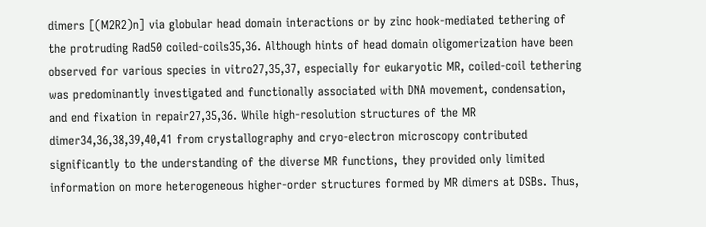dimers [(M2R2)n] via globular head domain interactions or by zinc hook-mediated tethering of the protruding Rad50 coiled-coils35,36. Although hints of head domain oligomerization have been observed for various species in vitro27,35,37, especially for eukaryotic MR, coiled-coil tethering was predominantly investigated and functionally associated with DNA movement, condensation, and end fixation in repair27,35,36. While high-resolution structures of the MR dimer34,36,38,39,40,41 from crystallography and cryo-electron microscopy contributed significantly to the understanding of the diverse MR functions, they provided only limited information on more heterogeneous higher-order structures formed by MR dimers at DSBs. Thus,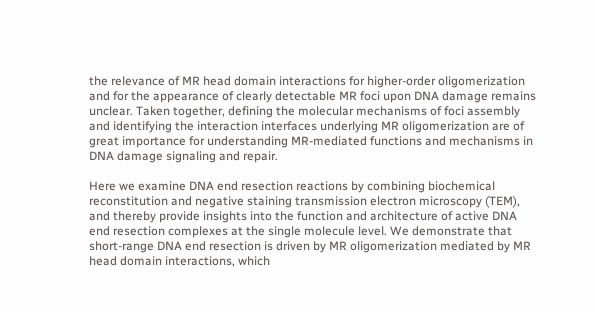the relevance of MR head domain interactions for higher-order oligomerization and for the appearance of clearly detectable MR foci upon DNA damage remains unclear. Taken together, defining the molecular mechanisms of foci assembly and identifying the interaction interfaces underlying MR oligomerization are of great importance for understanding MR-mediated functions and mechanisms in DNA damage signaling and repair.

Here we examine DNA end resection reactions by combining biochemical reconstitution and negative staining transmission electron microscopy (TEM), and thereby provide insights into the function and architecture of active DNA end resection complexes at the single molecule level. We demonstrate that short-range DNA end resection is driven by MR oligomerization mediated by MR head domain interactions, which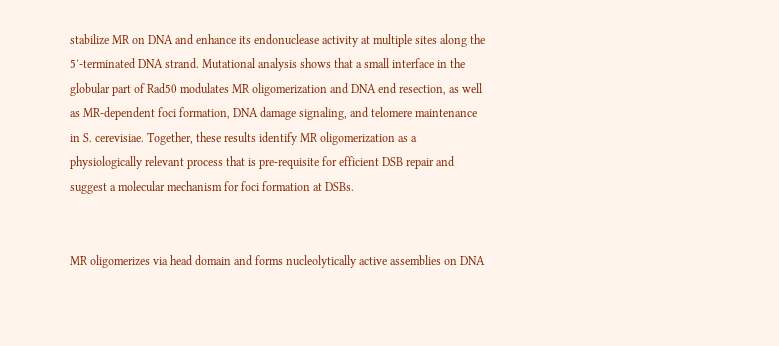stabilize MR on DNA and enhance its endonuclease activity at multiple sites along the 5′-terminated DNA strand. Mutational analysis shows that a small interface in the globular part of Rad50 modulates MR oligomerization and DNA end resection, as well as MR-dependent foci formation, DNA damage signaling, and telomere maintenance in S. cerevisiae. Together, these results identify MR oligomerization as a physiologically relevant process that is pre-requisite for efficient DSB repair and suggest a molecular mechanism for foci formation at DSBs.


MR oligomerizes via head domain and forms nucleolytically active assemblies on DNA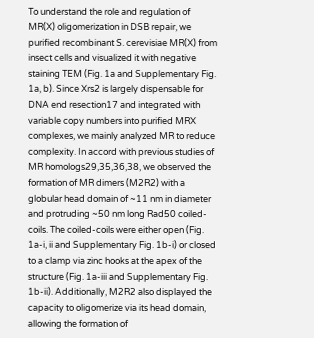To understand the role and regulation of MR(X) oligomerization in DSB repair, we purified recombinant S. cerevisiae MR(X) from insect cells and visualized it with negative staining TEM (Fig. 1a and Supplementary Fig. 1a, b). Since Xrs2 is largely dispensable for DNA end resection17 and integrated with variable copy numbers into purified MRX complexes, we mainly analyzed MR to reduce complexity. In accord with previous studies of MR homologs29,35,36,38, we observed the formation of MR dimers (M2R2) with a globular head domain of ~11 nm in diameter and protruding ~50 nm long Rad50 coiled-coils. The coiled-coils were either open (Fig. 1a-i, ii and Supplementary Fig. 1b-i) or closed to a clamp via zinc hooks at the apex of the structure (Fig. 1a-iii and Supplementary Fig. 1b-ii). Additionally, M2R2 also displayed the capacity to oligomerize via its head domain, allowing the formation of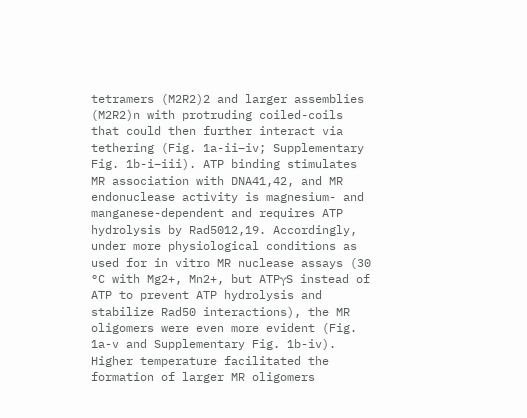tetramers (M2R2)2 and larger assemblies (M2R2)n with protruding coiled-coils that could then further interact via tethering (Fig. 1a-ii–iv; Supplementary Fig. 1b-i–iii). ATP binding stimulates MR association with DNA41,42, and MR endonuclease activity is magnesium- and manganese-dependent and requires ATP hydrolysis by Rad5012,19. Accordingly, under more physiological conditions as used for in vitro MR nuclease assays (30 °C with Mg2+, Mn2+, but ATPγS instead of ATP to prevent ATP hydrolysis and stabilize Rad50 interactions), the MR oligomers were even more evident (Fig. 1a-v and Supplementary Fig. 1b-iv). Higher temperature facilitated the formation of larger MR oligomers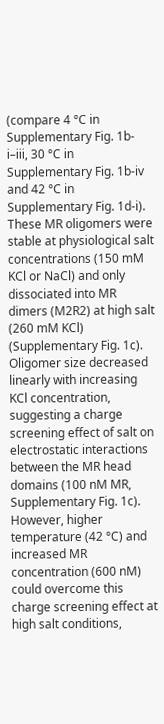(compare 4 °C in Supplementary Fig. 1b-i–iii, 30 °C in Supplementary Fig. 1b-iv and 42 °C in Supplementary Fig. 1d-i). These MR oligomers were stable at physiological salt concentrations (150 mM KCl or NaCl) and only dissociated into MR dimers (M2R2) at high salt (260 mM KCl) (Supplementary Fig. 1c). Oligomer size decreased linearly with increasing KCl concentration, suggesting a charge screening effect of salt on electrostatic interactions between the MR head domains (100 nM MR, Supplementary Fig. 1c). However, higher temperature (42 °C) and increased MR concentration (600 nM) could overcome this charge screening effect at high salt conditions,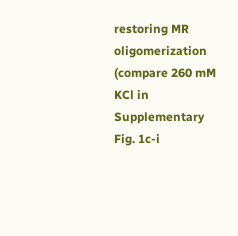restoring MR oligomerization (compare 260 mM KCl in Supplementary Fig. 1c-i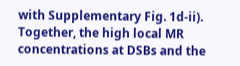with Supplementary Fig. 1d-ii). Together, the high local MR concentrations at DSBs and the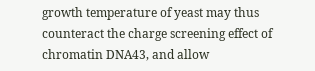growth temperature of yeast may thus counteract the charge screening effect of chromatin DNA43, and allow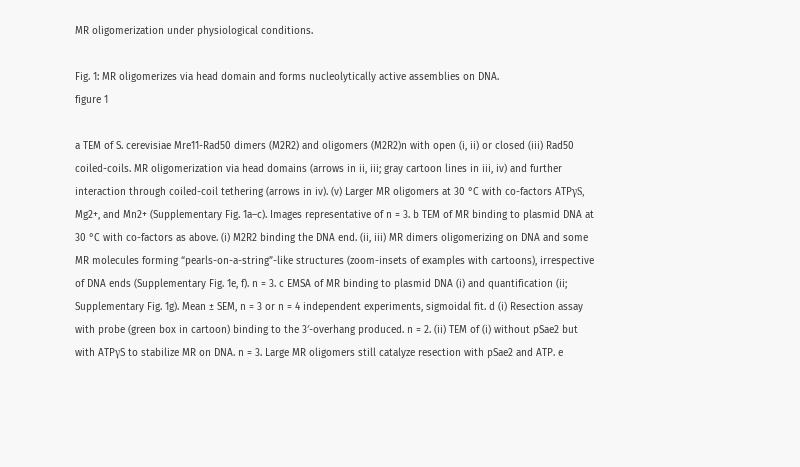MR oligomerization under physiological conditions.

Fig. 1: MR oligomerizes via head domain and forms nucleolytically active assemblies on DNA.
figure 1

a TEM of S. cerevisiae Mre11-Rad50 dimers (M2R2) and oligomers (M2R2)n with open (i, ii) or closed (iii) Rad50 coiled-coils. MR oligomerization via head domains (arrows in ii, iii; gray cartoon lines in iii, iv) and further interaction through coiled-coil tethering (arrows in iv). (v) Larger MR oligomers at 30 °C with co-factors ATPγS, Mg2+, and Mn2+ (Supplementary Fig. 1a–c). Images representative of n = 3. b TEM of MR binding to plasmid DNA at 30 °C with co-factors as above. (i) M2R2 binding the DNA end. (ii, iii) MR dimers oligomerizing on DNA and some MR molecules forming “pearls-on-a-string”-like structures (zoom-insets of examples with cartoons), irrespective of DNA ends (Supplementary Fig. 1e, f). n = 3. c EMSA of MR binding to plasmid DNA (i) and quantification (ii; Supplementary Fig. 1g). Mean ± SEM, n = 3 or n = 4 independent experiments, sigmoidal fit. d (i) Resection assay with probe (green box in cartoon) binding to the 3′-overhang produced. n = 2. (ii) TEM of (i) without pSae2 but with ATPγS to stabilize MR on DNA. n = 3. Large MR oligomers still catalyze resection with pSae2 and ATP. e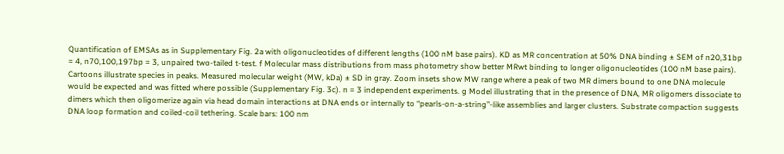Quantification of EMSAs as in Supplementary Fig. 2a with oligonucleotides of different lengths (100 nM base pairs). KD as MR concentration at 50% DNA binding ± SEM of n20,31bp = 4, n70,100,197bp = 3, unpaired two-tailed t-test. f Molecular mass distributions from mass photometry show better MRwt binding to longer oligonucleotides (100 nM base pairs). Cartoons illustrate species in peaks. Measured molecular weight (MW, kDa) ± SD in gray. Zoom insets show MW range where a peak of two MR dimers bound to one DNA molecule would be expected and was fitted where possible (Supplementary Fig. 3c). n = 3 independent experiments. g Model illustrating that in the presence of DNA, MR oligomers dissociate to dimers which then oligomerize again via head domain interactions at DNA ends or internally to “pearls-on-a-string”-like assemblies and larger clusters. Substrate compaction suggests DNA loop formation and coiled-coil tethering. Scale bars: 100 nm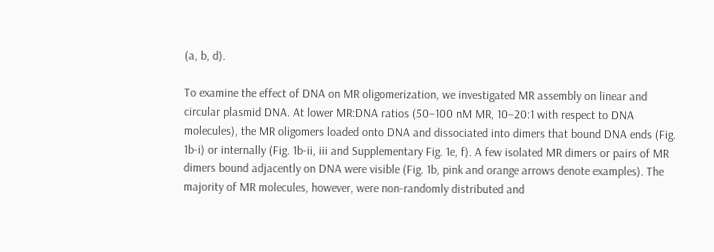(a, b, d).

To examine the effect of DNA on MR oligomerization, we investigated MR assembly on linear and circular plasmid DNA. At lower MR:DNA ratios (50–100 nM MR, 10–20:1 with respect to DNA molecules), the MR oligomers loaded onto DNA and dissociated into dimers that bound DNA ends (Fig. 1b-i) or internally (Fig. 1b-ii, iii and Supplementary Fig. 1e, f). A few isolated MR dimers or pairs of MR dimers bound adjacently on DNA were visible (Fig. 1b, pink and orange arrows denote examples). The majority of MR molecules, however, were non-randomly distributed and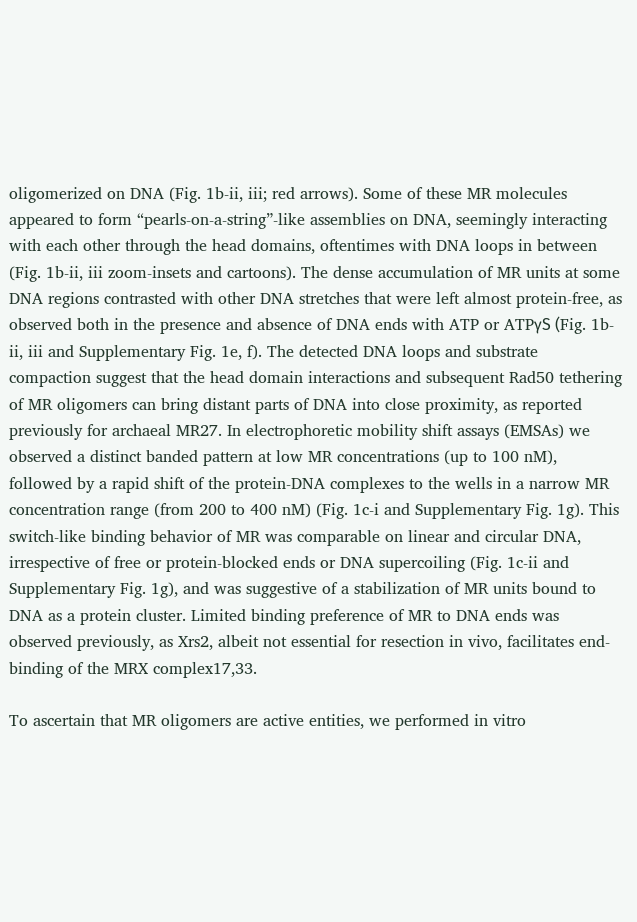oligomerized on DNA (Fig. 1b-ii, iii; red arrows). Some of these MR molecules appeared to form “pearls-on-a-string”-like assemblies on DNA, seemingly interacting with each other through the head domains, oftentimes with DNA loops in between (Fig. 1b-ii, iii zoom-insets and cartoons). The dense accumulation of MR units at some DNA regions contrasted with other DNA stretches that were left almost protein-free, as observed both in the presence and absence of DNA ends with ATP or ATPγS (Fig. 1b-ii, iii and Supplementary Fig. 1e, f). The detected DNA loops and substrate compaction suggest that the head domain interactions and subsequent Rad50 tethering of MR oligomers can bring distant parts of DNA into close proximity, as reported previously for archaeal MR27. In electrophoretic mobility shift assays (EMSAs) we observed a distinct banded pattern at low MR concentrations (up to 100 nM), followed by a rapid shift of the protein-DNA complexes to the wells in a narrow MR concentration range (from 200 to 400 nM) (Fig. 1c-i and Supplementary Fig. 1g). This switch-like binding behavior of MR was comparable on linear and circular DNA, irrespective of free or protein-blocked ends or DNA supercoiling (Fig. 1c-ii and Supplementary Fig. 1g), and was suggestive of a stabilization of MR units bound to DNA as a protein cluster. Limited binding preference of MR to DNA ends was observed previously, as Xrs2, albeit not essential for resection in vivo, facilitates end-binding of the MRX complex17,33.

To ascertain that MR oligomers are active entities, we performed in vitro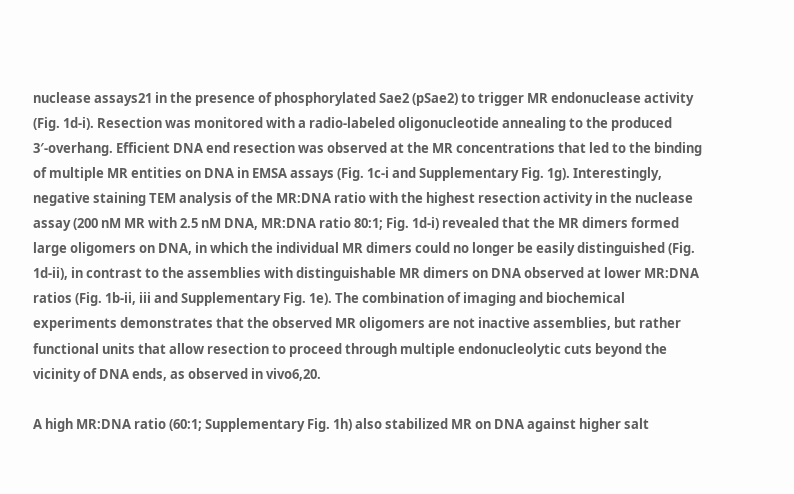nuclease assays21 in the presence of phosphorylated Sae2 (pSae2) to trigger MR endonuclease activity (Fig. 1d-i). Resection was monitored with a radio-labeled oligonucleotide annealing to the produced 3′-overhang. Efficient DNA end resection was observed at the MR concentrations that led to the binding of multiple MR entities on DNA in EMSA assays (Fig. 1c-i and Supplementary Fig. 1g). Interestingly, negative staining TEM analysis of the MR:DNA ratio with the highest resection activity in the nuclease assay (200 nM MR with 2.5 nM DNA, MR:DNA ratio 80:1; Fig. 1d-i) revealed that the MR dimers formed large oligomers on DNA, in which the individual MR dimers could no longer be easily distinguished (Fig. 1d-ii), in contrast to the assemblies with distinguishable MR dimers on DNA observed at lower MR:DNA ratios (Fig. 1b-ii, iii and Supplementary Fig. 1e). The combination of imaging and biochemical experiments demonstrates that the observed MR oligomers are not inactive assemblies, but rather functional units that allow resection to proceed through multiple endonucleolytic cuts beyond the vicinity of DNA ends, as observed in vivo6,20.

A high MR:DNA ratio (60:1; Supplementary Fig. 1h) also stabilized MR on DNA against higher salt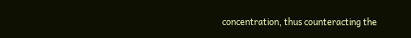concentration, thus counteracting the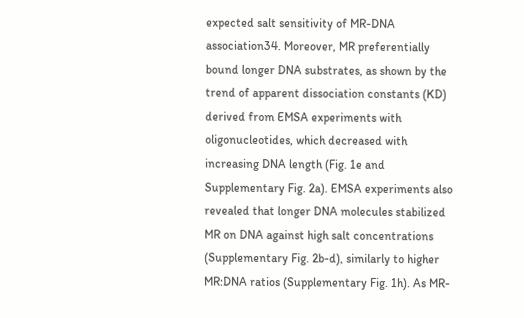expected salt sensitivity of MR-DNA association34. Moreover, MR preferentially bound longer DNA substrates, as shown by the trend of apparent dissociation constants (KD) derived from EMSA experiments with oligonucleotides, which decreased with increasing DNA length (Fig. 1e and Supplementary Fig. 2a). EMSA experiments also revealed that longer DNA molecules stabilized MR on DNA against high salt concentrations (Supplementary Fig. 2b-d), similarly to higher MR:DNA ratios (Supplementary Fig. 1h). As MR-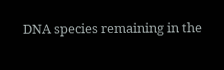DNA species remaining in the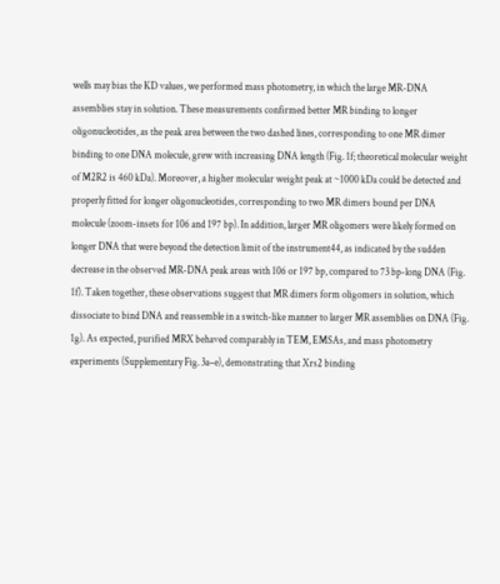wells may bias the KD values, we performed mass photometry, in which the large MR-DNA assemblies stay in solution. These measurements confirmed better MR binding to longer oligonucleotides, as the peak area between the two dashed lines, corresponding to one MR dimer binding to one DNA molecule, grew with increasing DNA length (Fig. 1f; theoretical molecular weight of M2R2 is 460 kDa). Moreover, a higher molecular weight peak at ~1000 kDa could be detected and properly fitted for longer oligonucleotides, corresponding to two MR dimers bound per DNA molecule (zoom-insets for 106 and 197 bp). In addition, larger MR oligomers were likely formed on longer DNA that were beyond the detection limit of the instrument44, as indicated by the sudden decrease in the observed MR-DNA peak areas with 106 or 197 bp, compared to 73 bp-long DNA (Fig. 1f). Taken together, these observations suggest that MR dimers form oligomers in solution, which dissociate to bind DNA and reassemble in a switch-like manner to larger MR assemblies on DNA (Fig. 1g). As expected, purified MRX behaved comparably in TEM, EMSAs, and mass photometry experiments (Supplementary Fig. 3a–e), demonstrating that Xrs2 binding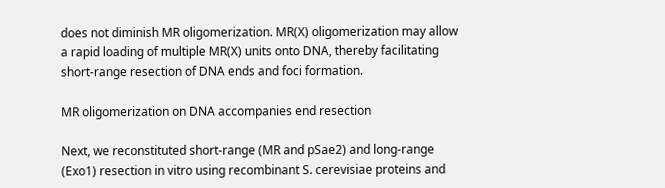does not diminish MR oligomerization. MR(X) oligomerization may allow a rapid loading of multiple MR(X) units onto DNA, thereby facilitating short-range resection of DNA ends and foci formation.

MR oligomerization on DNA accompanies end resection

Next, we reconstituted short-range (MR and pSae2) and long-range (Exo1) resection in vitro using recombinant S. cerevisiae proteins and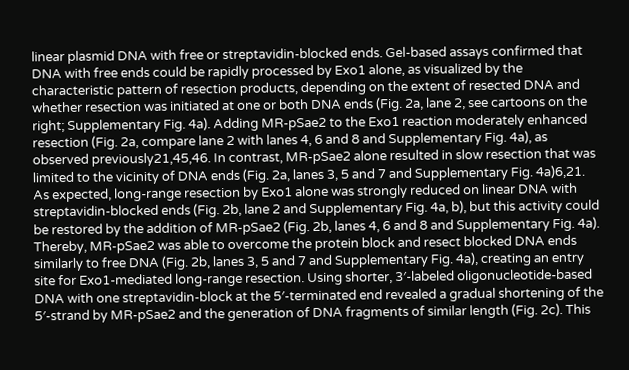linear plasmid DNA with free or streptavidin-blocked ends. Gel-based assays confirmed that DNA with free ends could be rapidly processed by Exo1 alone, as visualized by the characteristic pattern of resection products, depending on the extent of resected DNA and whether resection was initiated at one or both DNA ends (Fig. 2a, lane 2, see cartoons on the right; Supplementary Fig. 4a). Adding MR-pSae2 to the Exo1 reaction moderately enhanced resection (Fig. 2a, compare lane 2 with lanes 4, 6 and 8 and Supplementary Fig. 4a), as observed previously21,45,46. In contrast, MR-pSae2 alone resulted in slow resection that was limited to the vicinity of DNA ends (Fig. 2a, lanes 3, 5 and 7 and Supplementary Fig. 4a)6,21. As expected, long-range resection by Exo1 alone was strongly reduced on linear DNA with streptavidin-blocked ends (Fig. 2b, lane 2 and Supplementary Fig. 4a, b), but this activity could be restored by the addition of MR-pSae2 (Fig. 2b, lanes 4, 6 and 8 and Supplementary Fig. 4a). Thereby, MR-pSae2 was able to overcome the protein block and resect blocked DNA ends similarly to free DNA (Fig. 2b, lanes 3, 5 and 7 and Supplementary Fig. 4a), creating an entry site for Exo1-mediated long-range resection. Using shorter, 3′-labeled oligonucleotide-based DNA with one streptavidin-block at the 5′-terminated end revealed a gradual shortening of the 5′-strand by MR-pSae2 and the generation of DNA fragments of similar length (Fig. 2c). This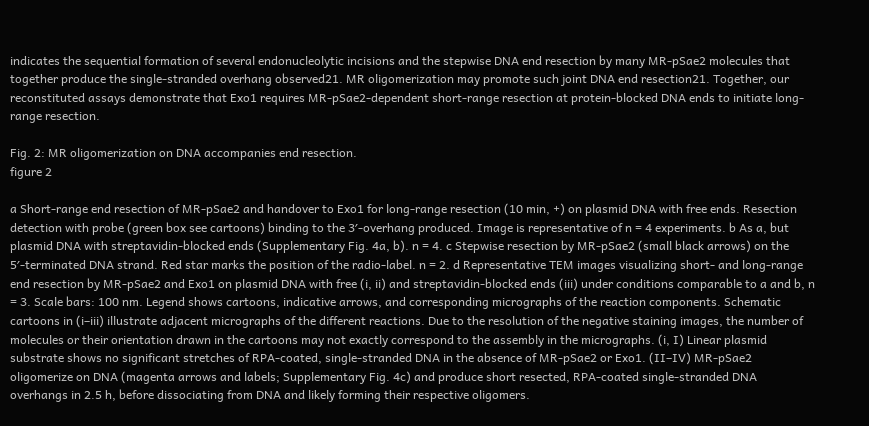indicates the sequential formation of several endonucleolytic incisions and the stepwise DNA end resection by many MR-pSae2 molecules that together produce the single-stranded overhang observed21. MR oligomerization may promote such joint DNA end resection21. Together, our reconstituted assays demonstrate that Exo1 requires MR-pSae2-dependent short-range resection at protein-blocked DNA ends to initiate long-range resection.

Fig. 2: MR oligomerization on DNA accompanies end resection.
figure 2

a Short-range end resection of MR-pSae2 and handover to Exo1 for long-range resection (10 min, +) on plasmid DNA with free ends. Resection detection with probe (green box see cartoons) binding to the 3′-overhang produced. Image is representative of n = 4 experiments. b As a, but plasmid DNA with streptavidin-blocked ends (Supplementary Fig. 4a, b). n = 4. c Stepwise resection by MR-pSae2 (small black arrows) on the 5′-terminated DNA strand. Red star marks the position of the radio-label. n = 2. d Representative TEM images visualizing short- and long-range end resection by MR-pSae2 and Exo1 on plasmid DNA with free (i, ii) and streptavidin-blocked ends (iii) under conditions comparable to a and b, n = 3. Scale bars: 100 nm. Legend shows cartoons, indicative arrows, and corresponding micrographs of the reaction components. Schematic cartoons in (i–iii) illustrate adjacent micrographs of the different reactions. Due to the resolution of the negative staining images, the number of molecules or their orientation drawn in the cartoons may not exactly correspond to the assembly in the micrographs. (i, I) Linear plasmid substrate shows no significant stretches of RPA-coated, single-stranded DNA in the absence of MR-pSae2 or Exo1. (II–IV) MR-pSae2 oligomerize on DNA (magenta arrows and labels; Supplementary Fig. 4c) and produce short resected, RPA-coated single-stranded DNA overhangs in 2.5 h, before dissociating from DNA and likely forming their respective oligomers.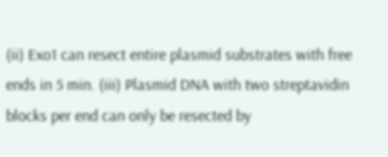(ii) Exo1 can resect entire plasmid substrates with free ends in 5 min. (iii) Plasmid DNA with two streptavidin blocks per end can only be resected by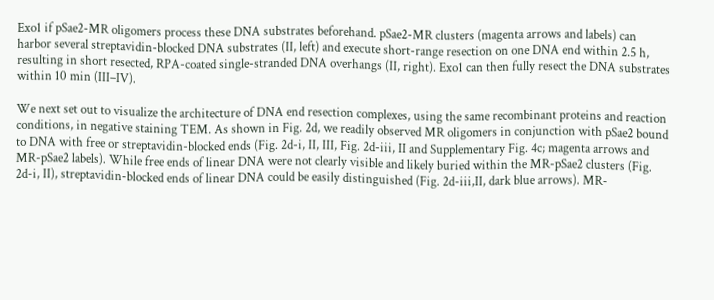Exo1 if pSae2-MR oligomers process these DNA substrates beforehand. pSae2-MR clusters (magenta arrows and labels) can harbor several streptavidin-blocked DNA substrates (II, left) and execute short-range resection on one DNA end within 2.5 h, resulting in short resected, RPA-coated single-stranded DNA overhangs (II, right). Exo1 can then fully resect the DNA substrates within 10 min (III–IV).

We next set out to visualize the architecture of DNA end resection complexes, using the same recombinant proteins and reaction conditions, in negative staining TEM. As shown in Fig. 2d, we readily observed MR oligomers in conjunction with pSae2 bound to DNA with free or streptavidin-blocked ends (Fig. 2d-i, II, III, Fig. 2d-iii, II and Supplementary Fig. 4c; magenta arrows and MR-pSae2 labels). While free ends of linear DNA were not clearly visible and likely buried within the MR-pSae2 clusters (Fig. 2d-i, II), streptavidin-blocked ends of linear DNA could be easily distinguished (Fig. 2d-iii,II, dark blue arrows). MR-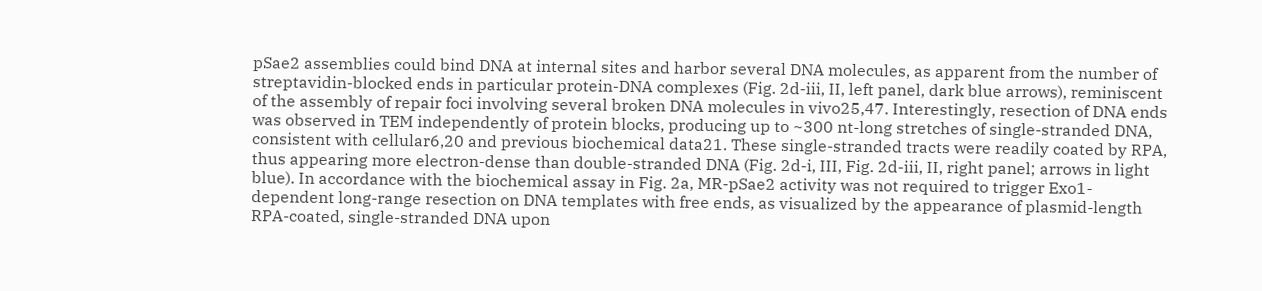pSae2 assemblies could bind DNA at internal sites and harbor several DNA molecules, as apparent from the number of streptavidin-blocked ends in particular protein-DNA complexes (Fig. 2d-iii, II, left panel, dark blue arrows), reminiscent of the assembly of repair foci involving several broken DNA molecules in vivo25,47. Interestingly, resection of DNA ends was observed in TEM independently of protein blocks, producing up to ~300 nt-long stretches of single-stranded DNA, consistent with cellular6,20 and previous biochemical data21. These single-stranded tracts were readily coated by RPA, thus appearing more electron-dense than double-stranded DNA (Fig. 2d-i, III, Fig. 2d-iii, II, right panel; arrows in light blue). In accordance with the biochemical assay in Fig. 2a, MR-pSae2 activity was not required to trigger Exo1-dependent long-range resection on DNA templates with free ends, as visualized by the appearance of plasmid-length RPA-coated, single-stranded DNA upon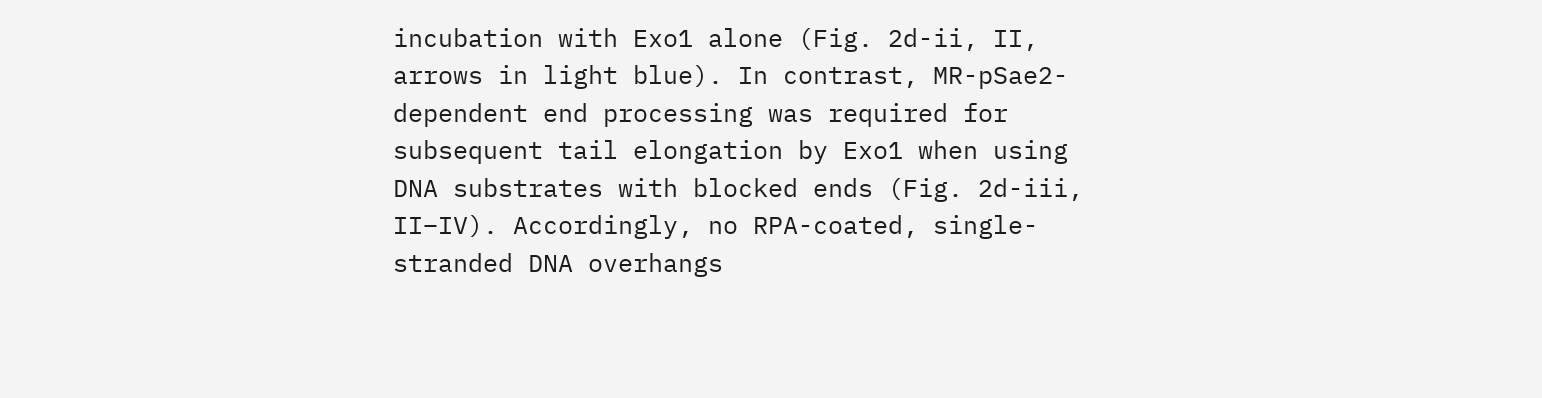incubation with Exo1 alone (Fig. 2d-ii, II, arrows in light blue). In contrast, MR-pSae2-dependent end processing was required for subsequent tail elongation by Exo1 when using DNA substrates with blocked ends (Fig. 2d-iii, II–IV). Accordingly, no RPA-coated, single-stranded DNA overhangs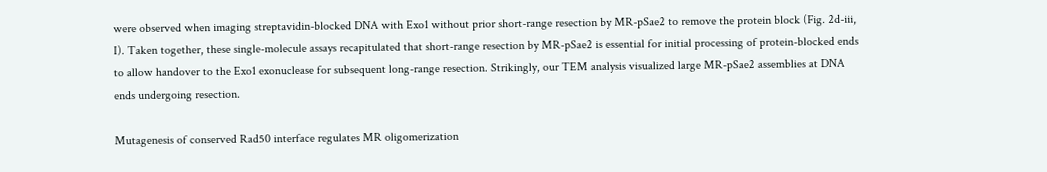were observed when imaging streptavidin-blocked DNA with Exo1 without prior short-range resection by MR-pSae2 to remove the protein block (Fig. 2d-iii, I). Taken together, these single-molecule assays recapitulated that short-range resection by MR-pSae2 is essential for initial processing of protein-blocked ends to allow handover to the Exo1 exonuclease for subsequent long-range resection. Strikingly, our TEM analysis visualized large MR-pSae2 assemblies at DNA ends undergoing resection.

Mutagenesis of conserved Rad50 interface regulates MR oligomerization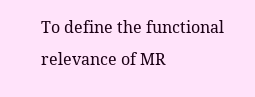To define the functional relevance of MR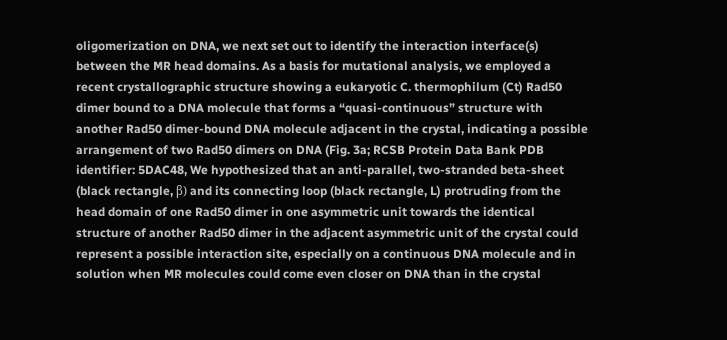oligomerization on DNA, we next set out to identify the interaction interface(s) between the MR head domains. As a basis for mutational analysis, we employed a recent crystallographic structure showing a eukaryotic C. thermophilum (Ct) Rad50 dimer bound to a DNA molecule that forms a “quasi-continuous” structure with another Rad50 dimer-bound DNA molecule adjacent in the crystal, indicating a possible arrangement of two Rad50 dimers on DNA (Fig. 3a; RCSB Protein Data Bank PDB identifier: 5DAC48, We hypothesized that an anti-parallel, two-stranded beta-sheet (black rectangle, β) and its connecting loop (black rectangle, L) protruding from the head domain of one Rad50 dimer in one asymmetric unit towards the identical structure of another Rad50 dimer in the adjacent asymmetric unit of the crystal could represent a possible interaction site, especially on a continuous DNA molecule and in solution when MR molecules could come even closer on DNA than in the crystal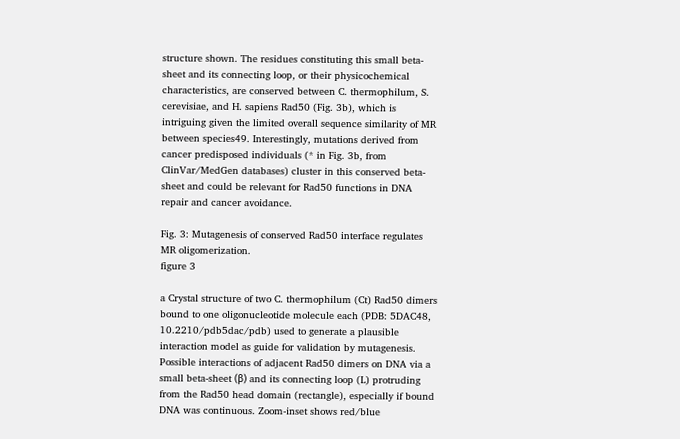structure shown. The residues constituting this small beta-sheet and its connecting loop, or their physicochemical characteristics, are conserved between C. thermophilum, S. cerevisiae, and H. sapiens Rad50 (Fig. 3b), which is intriguing given the limited overall sequence similarity of MR between species49. Interestingly, mutations derived from cancer predisposed individuals (* in Fig. 3b, from ClinVar/MedGen databases) cluster in this conserved beta-sheet and could be relevant for Rad50 functions in DNA repair and cancer avoidance.

Fig. 3: Mutagenesis of conserved Rad50 interface regulates MR oligomerization.
figure 3

a Crystal structure of two C. thermophilum (Ct) Rad50 dimers bound to one oligonucleotide molecule each (PDB: 5DAC48, 10.2210/pdb5dac/pdb) used to generate a plausible interaction model as guide for validation by mutagenesis. Possible interactions of adjacent Rad50 dimers on DNA via a small beta-sheet (β) and its connecting loop (L) protruding from the Rad50 head domain (rectangle), especially if bound DNA was continuous. Zoom-inset shows red/blue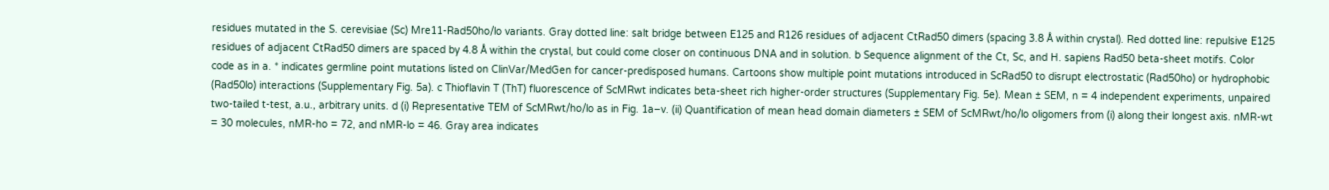residues mutated in the S. cerevisiae (Sc) Mre11-Rad50ho/lo variants. Gray dotted line: salt bridge between E125 and R126 residues of adjacent CtRad50 dimers (spacing 3.8 Å within crystal). Red dotted line: repulsive E125 residues of adjacent CtRad50 dimers are spaced by 4.8 Å within the crystal, but could come closer on continuous DNA and in solution. b Sequence alignment of the Ct, Sc, and H. sapiens Rad50 beta-sheet motifs. Color code as in a. * indicates germline point mutations listed on ClinVar/MedGen for cancer-predisposed humans. Cartoons show multiple point mutations introduced in ScRad50 to disrupt electrostatic (Rad50ho) or hydrophobic (Rad50lo) interactions (Supplementary Fig. 5a). c Thioflavin T (ThT) fluorescence of ScMRwt indicates beta-sheet rich higher-order structures (Supplementary Fig. 5e). Mean ± SEM, n = 4 independent experiments, unpaired two-tailed t-test, a.u., arbitrary units. d (i) Representative TEM of ScMRwt/ho/lo as in Fig. 1a–v. (ii) Quantification of mean head domain diameters ± SEM of ScMRwt/ho/lo oligomers from (i) along their longest axis. nMR-wt = 30 molecules, nMR-ho = 72, and nMR-lo = 46. Gray area indicates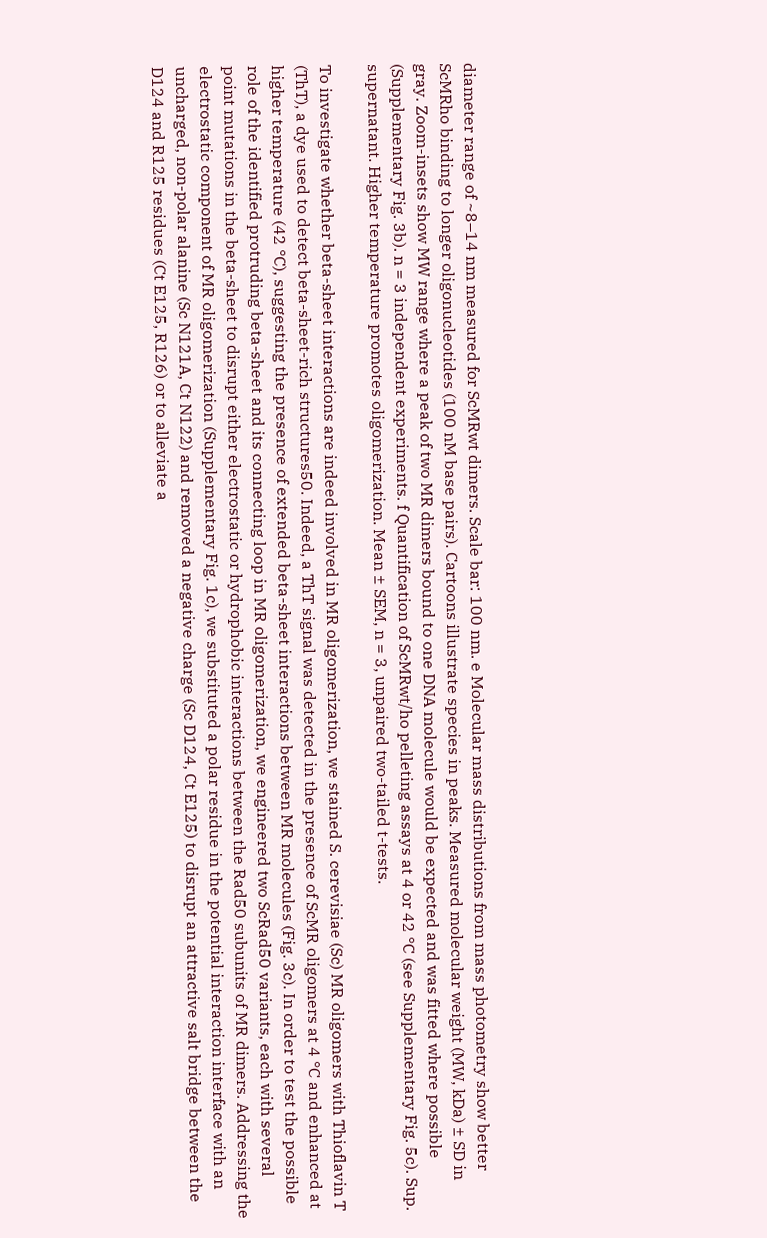diameter range of ~8–14 nm measured for ScMRwt dimers. Scale bar: 100 nm. e Molecular mass distributions from mass photometry show better ScMRho binding to longer oligonucleotides (100 nM base pairs). Cartoons illustrate species in peaks. Measured molecular weight (MW, kDa) ± SD in gray. Zoom-insets show MW range where a peak of two MR dimers bound to one DNA molecule would be expected and was fitted where possible (Supplementary Fig. 3b). n = 3 independent experiments. f Quantification of ScMRwt/ho pelleting assays at 4 or 42 °C (see Supplementary Fig. 5c). Sup. supernatant. Higher temperature promotes oligomerization. Mean ± SEM, n = 3, unpaired two-tailed t-tests.

To investigate whether beta-sheet interactions are indeed involved in MR oligomerization, we stained S. cerevisiae (Sc) MR oligomers with Thioflavin T (ThT), a dye used to detect beta-sheet-rich structures50. Indeed, a ThT signal was detected in the presence of ScMR oligomers at 4 °C and enhanced at higher temperature (42 °C), suggesting the presence of extended beta-sheet interactions between MR molecules (Fig. 3c). In order to test the possible role of the identified protruding beta-sheet and its connecting loop in MR oligomerization, we engineered two ScRad50 variants, each with several point mutations in the beta-sheet to disrupt either electrostatic or hydrophobic interactions between the Rad50 subunits of MR dimers. Addressing the electrostatic component of MR oligomerization (Supplementary Fig. 1c), we substituted a polar residue in the potential interaction interface with an uncharged, non-polar alanine (Sc N121A, Ct N122) and removed a negative charge (Sc D124, Ct E125) to disrupt an attractive salt bridge between the D124 and R125 residues (Ct E125, R126) or to alleviate a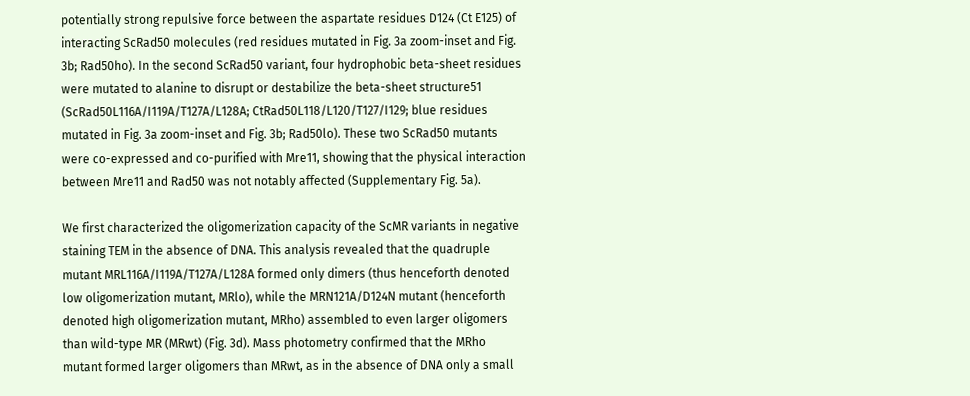potentially strong repulsive force between the aspartate residues D124 (Ct E125) of interacting ScRad50 molecules (red residues mutated in Fig. 3a zoom-inset and Fig. 3b; Rad50ho). In the second ScRad50 variant, four hydrophobic beta-sheet residues were mutated to alanine to disrupt or destabilize the beta-sheet structure51 (ScRad50L116A/I119A/T127A/L128A; CtRad50L118/L120/T127/I129; blue residues mutated in Fig. 3a zoom-inset and Fig. 3b; Rad50lo). These two ScRad50 mutants were co-expressed and co-purified with Mre11, showing that the physical interaction between Mre11 and Rad50 was not notably affected (Supplementary Fig. 5a).

We first characterized the oligomerization capacity of the ScMR variants in negative staining TEM in the absence of DNA. This analysis revealed that the quadruple mutant MRL116A/I119A/T127A/L128A formed only dimers (thus henceforth denoted low oligomerization mutant, MRlo), while the MRN121A/D124N mutant (henceforth denoted high oligomerization mutant, MRho) assembled to even larger oligomers than wild-type MR (MRwt) (Fig. 3d). Mass photometry confirmed that the MRho mutant formed larger oligomers than MRwt, as in the absence of DNA only a small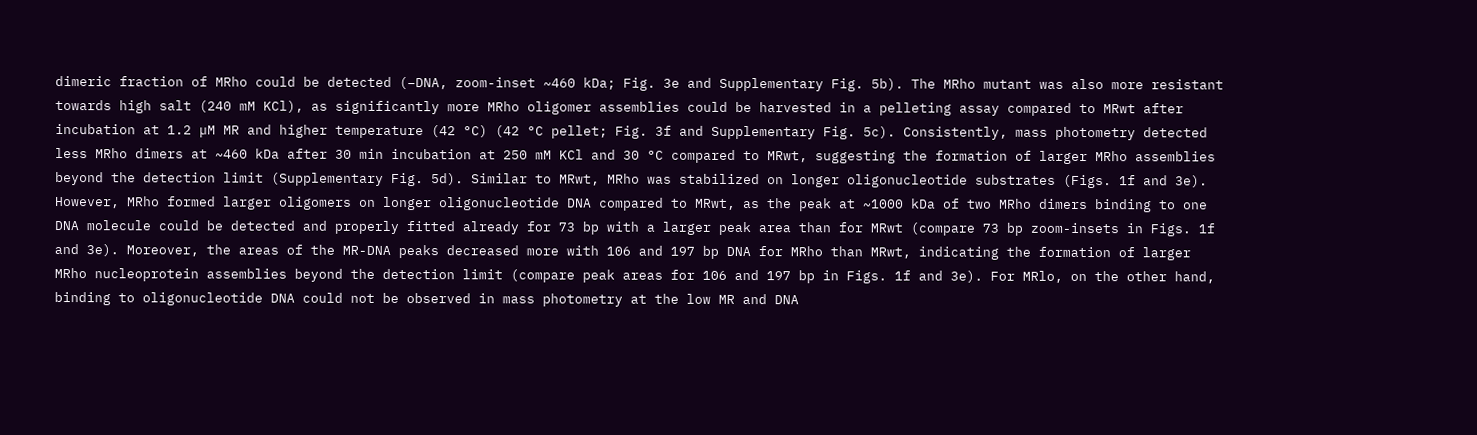dimeric fraction of MRho could be detected (−DNA, zoom-inset ~460 kDa; Fig. 3e and Supplementary Fig. 5b). The MRho mutant was also more resistant towards high salt (240 mM KCl), as significantly more MRho oligomer assemblies could be harvested in a pelleting assay compared to MRwt after incubation at 1.2 µM MR and higher temperature (42 °C) (42 °C pellet; Fig. 3f and Supplementary Fig. 5c). Consistently, mass photometry detected less MRho dimers at ~460 kDa after 30 min incubation at 250 mM KCl and 30 °C compared to MRwt, suggesting the formation of larger MRho assemblies beyond the detection limit (Supplementary Fig. 5d). Similar to MRwt, MRho was stabilized on longer oligonucleotide substrates (Figs. 1f and 3e). However, MRho formed larger oligomers on longer oligonucleotide DNA compared to MRwt, as the peak at ~1000 kDa of two MRho dimers binding to one DNA molecule could be detected and properly fitted already for 73 bp with a larger peak area than for MRwt (compare 73 bp zoom-insets in Figs. 1f and 3e). Moreover, the areas of the MR-DNA peaks decreased more with 106 and 197 bp DNA for MRho than MRwt, indicating the formation of larger MRho nucleoprotein assemblies beyond the detection limit (compare peak areas for 106 and 197 bp in Figs. 1f and 3e). For MRlo, on the other hand, binding to oligonucleotide DNA could not be observed in mass photometry at the low MR and DNA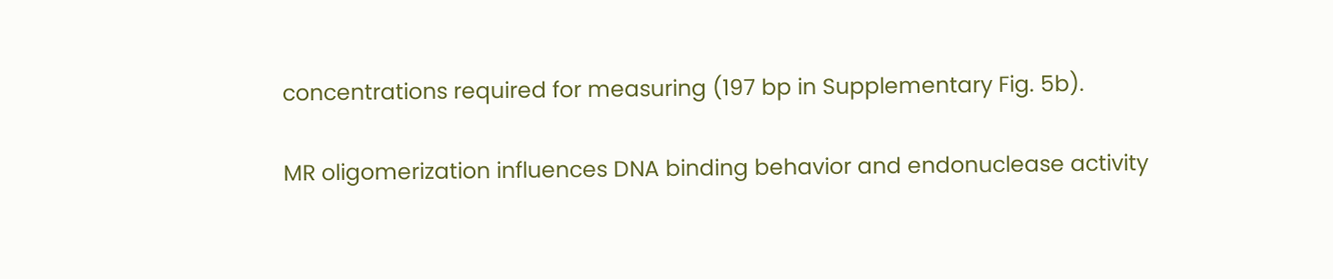concentrations required for measuring (197 bp in Supplementary Fig. 5b).

MR oligomerization influences DNA binding behavior and endonuclease activity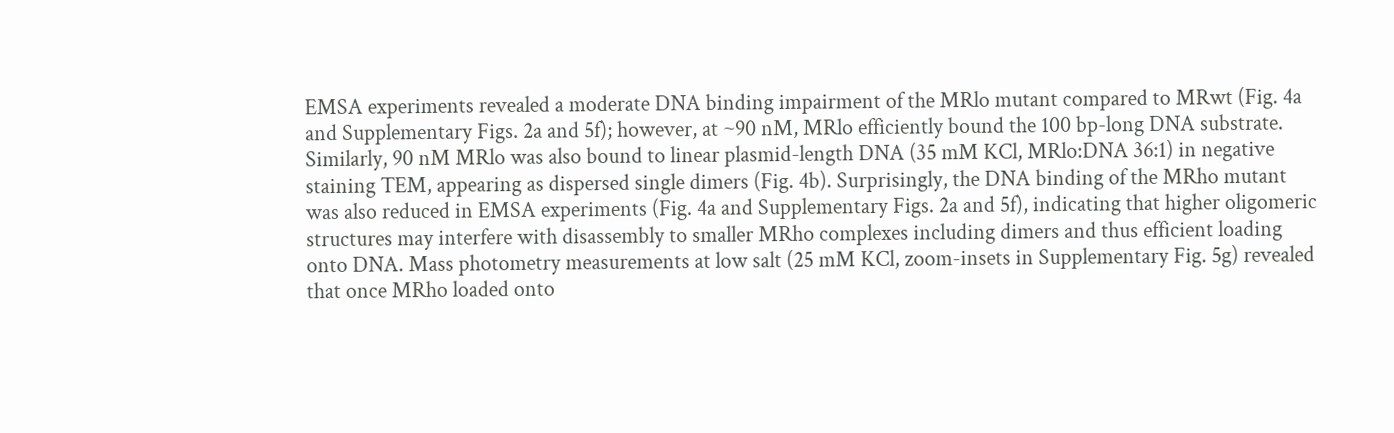EMSA experiments revealed a moderate DNA binding impairment of the MRlo mutant compared to MRwt (Fig. 4a and Supplementary Figs. 2a and 5f); however, at ~90 nM, MRlo efficiently bound the 100 bp-long DNA substrate. Similarly, 90 nM MRlo was also bound to linear plasmid-length DNA (35 mM KCl, MRlo:DNA 36:1) in negative staining TEM, appearing as dispersed single dimers (Fig. 4b). Surprisingly, the DNA binding of the MRho mutant was also reduced in EMSA experiments (Fig. 4a and Supplementary Figs. 2a and 5f), indicating that higher oligomeric structures may interfere with disassembly to smaller MRho complexes including dimers and thus efficient loading onto DNA. Mass photometry measurements at low salt (25 mM KCl, zoom-insets in Supplementary Fig. 5g) revealed that once MRho loaded onto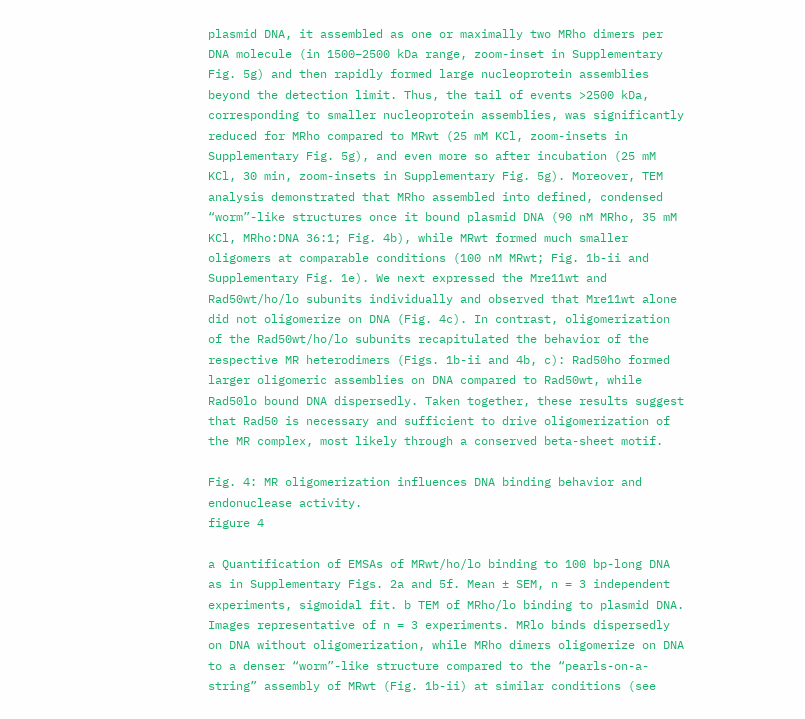plasmid DNA, it assembled as one or maximally two MRho dimers per DNA molecule (in 1500–2500 kDa range, zoom-inset in Supplementary Fig. 5g) and then rapidly formed large nucleoprotein assemblies beyond the detection limit. Thus, the tail of events >2500 kDa, corresponding to smaller nucleoprotein assemblies, was significantly reduced for MRho compared to MRwt (25 mM KCl, zoom-insets in Supplementary Fig. 5g), and even more so after incubation (25 mM KCl, 30 min, zoom-insets in Supplementary Fig. 5g). Moreover, TEM analysis demonstrated that MRho assembled into defined, condensed “worm”-like structures once it bound plasmid DNA (90 nM MRho, 35 mM KCl, MRho:DNA 36:1; Fig. 4b), while MRwt formed much smaller oligomers at comparable conditions (100 nM MRwt; Fig. 1b-ii and Supplementary Fig. 1e). We next expressed the Mre11wt and Rad50wt/ho/lo subunits individually and observed that Mre11wt alone did not oligomerize on DNA (Fig. 4c). In contrast, oligomerization of the Rad50wt/ho/lo subunits recapitulated the behavior of the respective MR heterodimers (Figs. 1b-ii and 4b, c): Rad50ho formed larger oligomeric assemblies on DNA compared to Rad50wt, while Rad50lo bound DNA dispersedly. Taken together, these results suggest that Rad50 is necessary and sufficient to drive oligomerization of the MR complex, most likely through a conserved beta-sheet motif.

Fig. 4: MR oligomerization influences DNA binding behavior and endonuclease activity.
figure 4

a Quantification of EMSAs of MRwt/ho/lo binding to 100 bp-long DNA as in Supplementary Figs. 2a and 5f. Mean ± SEM, n = 3 independent experiments, sigmoidal fit. b TEM of MRho/lo binding to plasmid DNA. Images representative of n = 3 experiments. MRlo binds dispersedly on DNA without oligomerization, while MRho dimers oligomerize on DNA to a denser “worm”-like structure compared to the “pearls-on-a-string” assembly of MRwt (Fig. 1b-ii) at similar conditions (see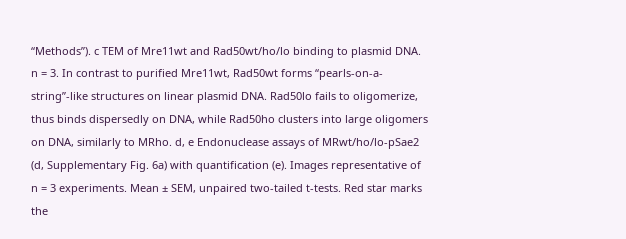“Methods”). c TEM of Mre11wt and Rad50wt/ho/lo binding to plasmid DNA. n = 3. In contrast to purified Mre11wt, Rad50wt forms “pearls-on-a-string”-like structures on linear plasmid DNA. Rad50lo fails to oligomerize, thus binds dispersedly on DNA, while Rad50ho clusters into large oligomers on DNA, similarly to MRho. d, e Endonuclease assays of MRwt/ho/lo-pSae2 (d, Supplementary Fig. 6a) with quantification (e). Images representative of n = 3 experiments. Mean ± SEM, unpaired two-tailed t-tests. Red star marks the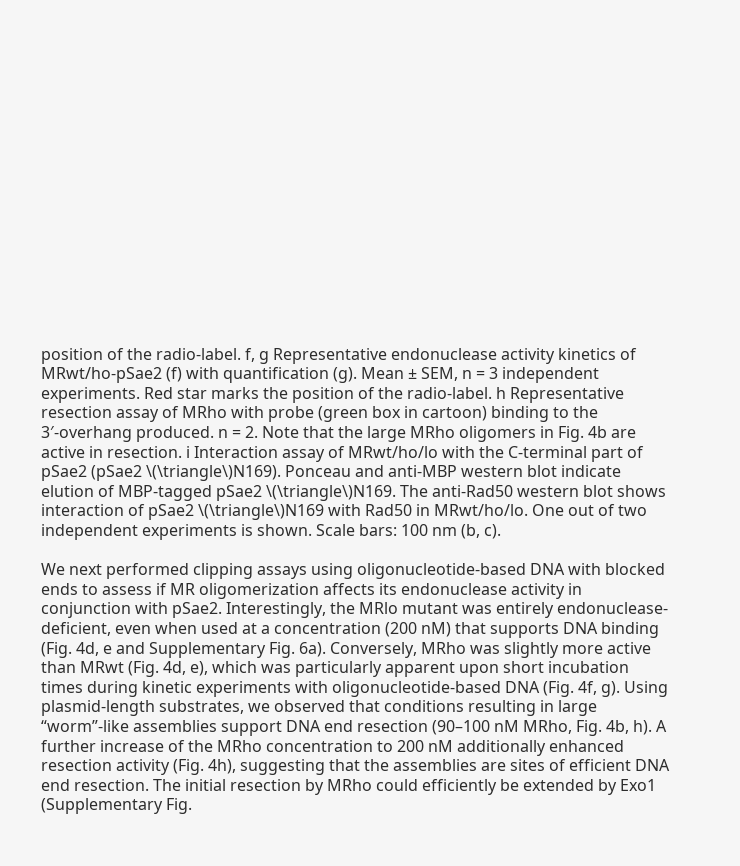position of the radio-label. f, g Representative endonuclease activity kinetics of MRwt/ho-pSae2 (f) with quantification (g). Mean ± SEM, n = 3 independent experiments. Red star marks the position of the radio-label. h Representative resection assay of MRho with probe (green box in cartoon) binding to the 3′-overhang produced. n = 2. Note that the large MRho oligomers in Fig. 4b are active in resection. i Interaction assay of MRwt/ho/lo with the C-terminal part of pSae2 (pSae2 \(\triangle\)N169). Ponceau and anti-MBP western blot indicate elution of MBP-tagged pSae2 \(\triangle\)N169. The anti-Rad50 western blot shows interaction of pSae2 \(\triangle\)N169 with Rad50 in MRwt/ho/lo. One out of two independent experiments is shown. Scale bars: 100 nm (b, c).

We next performed clipping assays using oligonucleotide-based DNA with blocked ends to assess if MR oligomerization affects its endonuclease activity in conjunction with pSae2. Interestingly, the MRlo mutant was entirely endonuclease-deficient, even when used at a concentration (200 nM) that supports DNA binding (Fig. 4d, e and Supplementary Fig. 6a). Conversely, MRho was slightly more active than MRwt (Fig. 4d, e), which was particularly apparent upon short incubation times during kinetic experiments with oligonucleotide-based DNA (Fig. 4f, g). Using plasmid-length substrates, we observed that conditions resulting in large “worm”-like assemblies support DNA end resection (90–100 nM MRho, Fig. 4b, h). A further increase of the MRho concentration to 200 nM additionally enhanced resection activity (Fig. 4h), suggesting that the assemblies are sites of efficient DNA end resection. The initial resection by MRho could efficiently be extended by Exo1 (Supplementary Fig.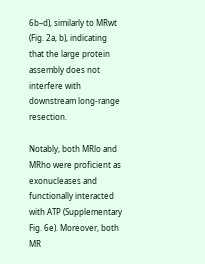6b–d), similarly to MRwt (Fig. 2a, b), indicating that the large protein assembly does not interfere with downstream long-range resection.

Notably, both MRlo and MRho were proficient as exonucleases and functionally interacted with ATP (Supplementary Fig. 6e). Moreover, both MR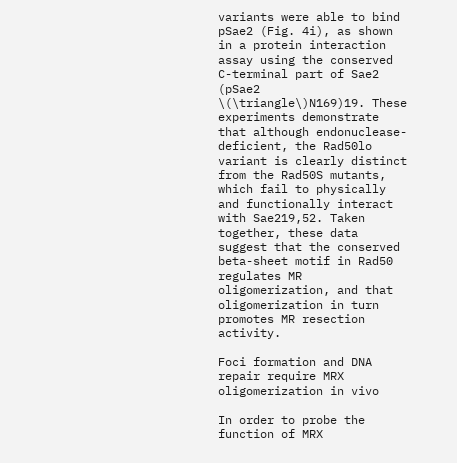variants were able to bind pSae2 (Fig. 4i), as shown in a protein interaction assay using the conserved C-terminal part of Sae2 (pSae2 \(\triangle\)N169)19. These experiments demonstrate that although endonuclease-deficient, the Rad50lo variant is clearly distinct from the Rad50S mutants, which fail to physically and functionally interact with Sae219,52. Taken together, these data suggest that the conserved beta-sheet motif in Rad50 regulates MR oligomerization, and that oligomerization in turn promotes MR resection activity.

Foci formation and DNA repair require MRX oligomerization in vivo

In order to probe the function of MRX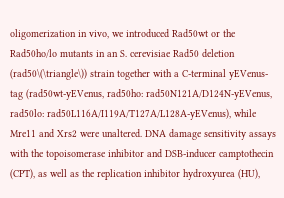oligomerization in vivo, we introduced Rad50wt or the Rad50ho/lo mutants in an S. cerevisiae Rad50 deletion (rad50\(\triangle\)) strain together with a C-terminal yEVenus- tag (rad50wt-yEVenus, rad50ho: rad50N121A/D124N-yEVenus, rad50lo: rad50L116A/I119A/T127A/L128A-yEVenus), while Mre11 and Xrs2 were unaltered. DNA damage sensitivity assays with the topoisomerase inhibitor and DSB-inducer camptothecin (CPT), as well as the replication inhibitor hydroxyurea (HU),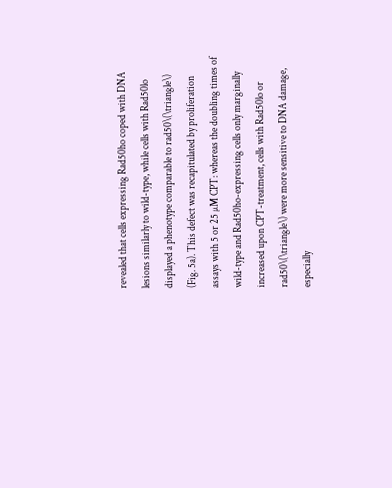revealed that cells expressing Rad50ho coped with DNA lesions similarly to wild-type, while cells with Rad50lo displayed a phenotype comparable to rad50\(\triangle\) (Fig. 5a). This defect was recapitulated by proliferation assays with 5 or 25 µM CPT: whereas the doubling times of wild-type and Rad50ho-expressing cells only marginally increased upon CPT-treatment, cells with Rad50lo or rad50\(\triangle\) were more sensitive to DNA damage, especially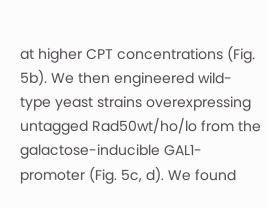at higher CPT concentrations (Fig. 5b). We then engineered wild-type yeast strains overexpressing untagged Rad50wt/ho/lo from the galactose-inducible GAL1-promoter (Fig. 5c, d). We found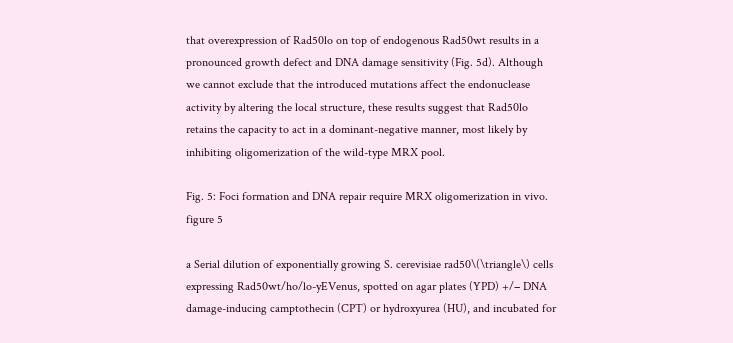that overexpression of Rad50lo on top of endogenous Rad50wt results in a pronounced growth defect and DNA damage sensitivity (Fig. 5d). Although we cannot exclude that the introduced mutations affect the endonuclease activity by altering the local structure, these results suggest that Rad50lo retains the capacity to act in a dominant-negative manner, most likely by inhibiting oligomerization of the wild-type MRX pool.

Fig. 5: Foci formation and DNA repair require MRX oligomerization in vivo.
figure 5

a Serial dilution of exponentially growing S. cerevisiae rad50\(\triangle\) cells expressing Rad50wt/ho/lo-yEVenus, spotted on agar plates (YPD) +/− DNA damage-inducing camptothecin (CPT) or hydroxyurea (HU), and incubated for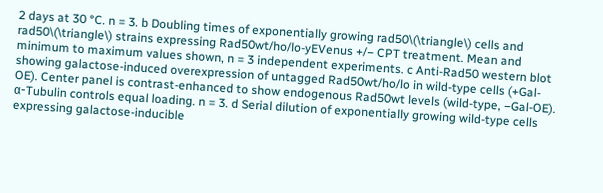2 days at 30 °C. n = 3. b Doubling times of exponentially growing rad50\(\triangle\) cells and rad50\(\triangle\) strains expressing Rad50wt/ho/lo-yEVenus +/− CPT treatment. Mean and minimum to maximum values shown, n = 3 independent experiments. c Anti-Rad50 western blot showing galactose-induced overexpression of untagged Rad50wt/ho/lo in wild-type cells (+Gal-OE). Center panel is contrast-enhanced to show endogenous Rad50wt levels (wild-type, −Gal-OE). α-Tubulin controls equal loading. n = 3. d Serial dilution of exponentially growing wild-type cells expressing galactose-inducible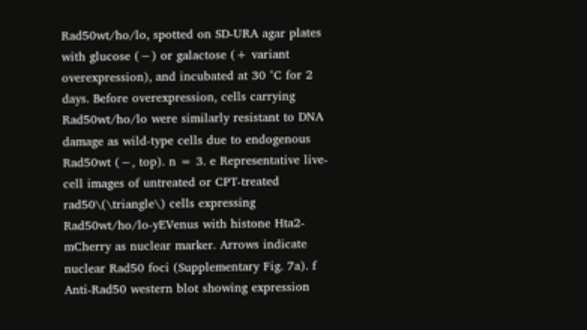Rad50wt/ho/lo, spotted on SD-URA agar plates with glucose (−) or galactose (+ variant overexpression), and incubated at 30 °C for 2 days. Before overexpression, cells carrying Rad50wt/ho/lo were similarly resistant to DNA damage as wild-type cells due to endogenous Rad50wt (−, top). n = 3. e Representative live-cell images of untreated or CPT-treated rad50\(\triangle\) cells expressing Rad50wt/ho/lo-yEVenus with histone Hta2-mCherry as nuclear marker. Arrows indicate nuclear Rad50 foci (Supplementary Fig. 7a). f Anti-Rad50 western blot showing expression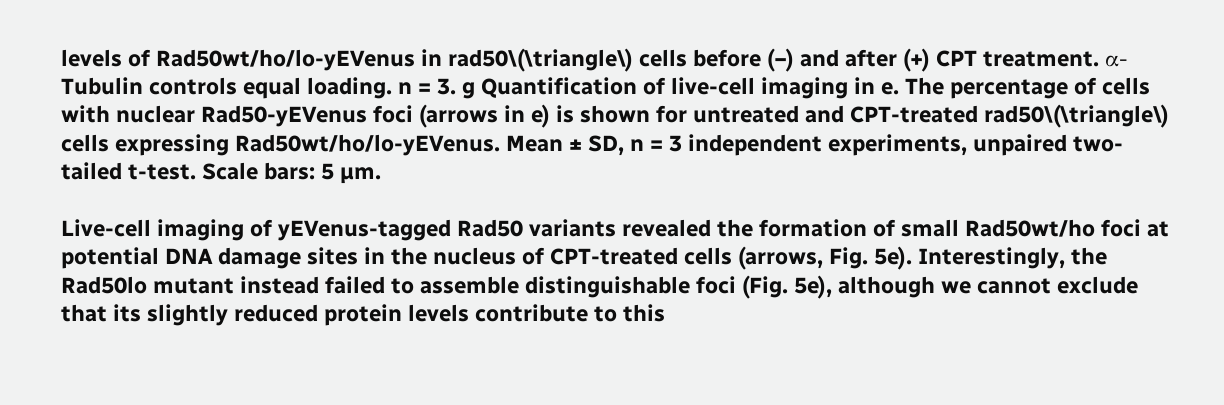levels of Rad50wt/ho/lo-yEVenus in rad50\(\triangle\) cells before (−) and after (+) CPT treatment. α-Tubulin controls equal loading. n = 3. g Quantification of live-cell imaging in e. The percentage of cells with nuclear Rad50-yEVenus foci (arrows in e) is shown for untreated and CPT-treated rad50\(\triangle\) cells expressing Rad50wt/ho/lo-yEVenus. Mean ± SD, n = 3 independent experiments, unpaired two-tailed t-test. Scale bars: 5 µm.

Live-cell imaging of yEVenus-tagged Rad50 variants revealed the formation of small Rad50wt/ho foci at potential DNA damage sites in the nucleus of CPT-treated cells (arrows, Fig. 5e). Interestingly, the Rad50lo mutant instead failed to assemble distinguishable foci (Fig. 5e), although we cannot exclude that its slightly reduced protein levels contribute to this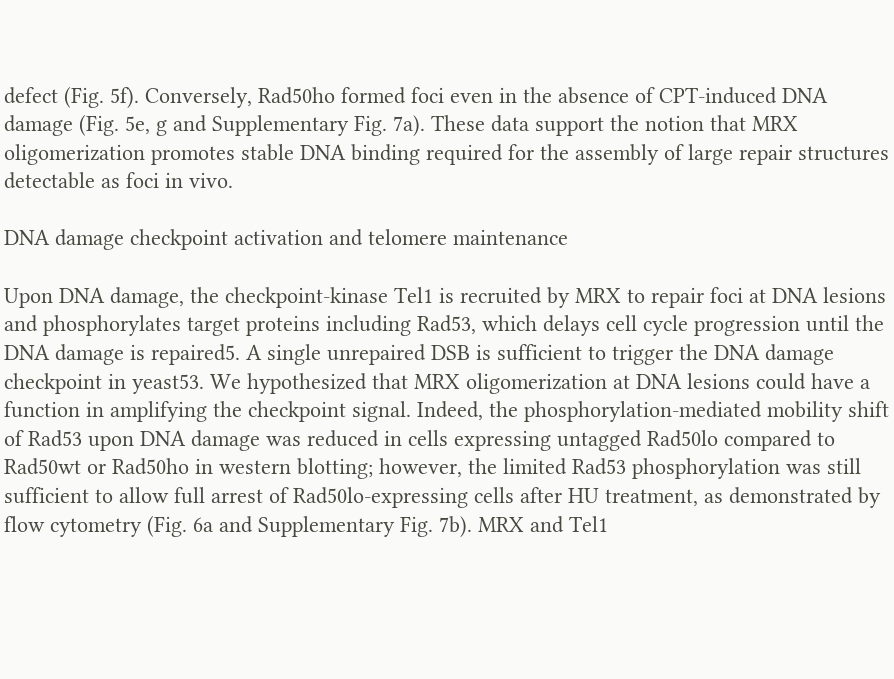defect (Fig. 5f). Conversely, Rad50ho formed foci even in the absence of CPT-induced DNA damage (Fig. 5e, g and Supplementary Fig. 7a). These data support the notion that MRX oligomerization promotes stable DNA binding required for the assembly of large repair structures detectable as foci in vivo.

DNA damage checkpoint activation and telomere maintenance

Upon DNA damage, the checkpoint-kinase Tel1 is recruited by MRX to repair foci at DNA lesions and phosphorylates target proteins including Rad53, which delays cell cycle progression until the DNA damage is repaired5. A single unrepaired DSB is sufficient to trigger the DNA damage checkpoint in yeast53. We hypothesized that MRX oligomerization at DNA lesions could have a function in amplifying the checkpoint signal. Indeed, the phosphorylation-mediated mobility shift of Rad53 upon DNA damage was reduced in cells expressing untagged Rad50lo compared to Rad50wt or Rad50ho in western blotting; however, the limited Rad53 phosphorylation was still sufficient to allow full arrest of Rad50lo-expressing cells after HU treatment, as demonstrated by flow cytometry (Fig. 6a and Supplementary Fig. 7b). MRX and Tel1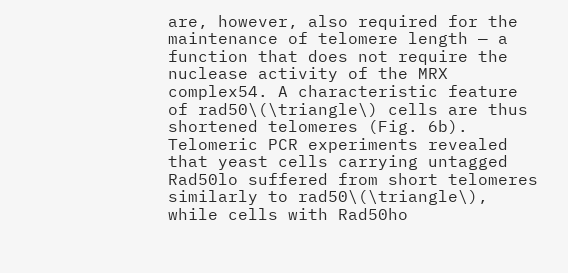are, however, also required for the maintenance of telomere length — a function that does not require the nuclease activity of the MRX complex54. A characteristic feature of rad50\(\triangle\) cells are thus shortened telomeres (Fig. 6b). Telomeric PCR experiments revealed that yeast cells carrying untagged Rad50lo suffered from short telomeres similarly to rad50\(\triangle\), while cells with Rad50ho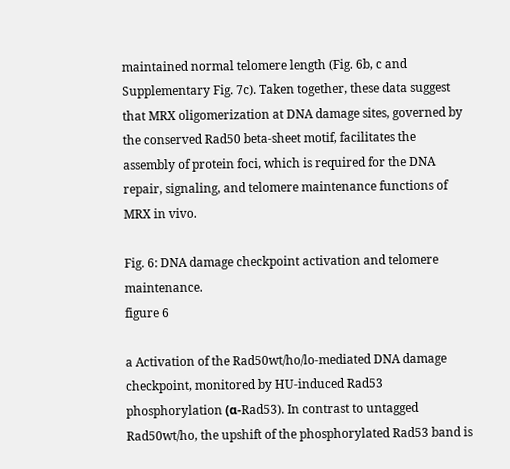maintained normal telomere length (Fig. 6b, c and Supplementary Fig. 7c). Taken together, these data suggest that MRX oligomerization at DNA damage sites, governed by the conserved Rad50 beta-sheet motif, facilitates the assembly of protein foci, which is required for the DNA repair, signaling, and telomere maintenance functions of MRX in vivo.

Fig. 6: DNA damage checkpoint activation and telomere maintenance.
figure 6

a Activation of the Rad50wt/ho/lo-mediated DNA damage checkpoint, monitored by HU-induced Rad53 phosphorylation (α-Rad53). In contrast to untagged Rad50wt/ho, the upshift of the phosphorylated Rad53 band is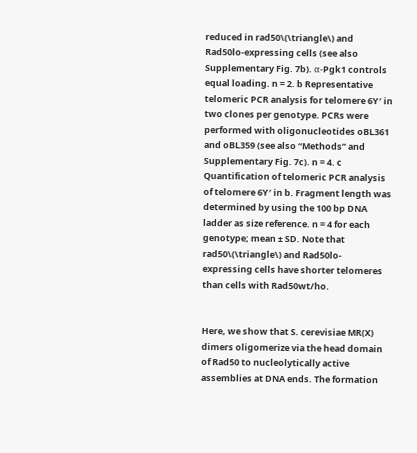reduced in rad50\(\triangle\) and Rad50lo-expressing cells (see also Supplementary Fig. 7b). α-Pgk1 controls equal loading. n = 2. b Representative telomeric PCR analysis for telomere 6Y′ in two clones per genotype. PCRs were performed with oligonucleotides oBL361 and oBL359 (see also “Methods” and Supplementary Fig. 7c). n = 4. c Quantification of telomeric PCR analysis of telomere 6Y′ in b. Fragment length was determined by using the 100 bp DNA ladder as size reference. n = 4 for each genotype; mean ± SD. Note that rad50\(\triangle\) and Rad50lo-expressing cells have shorter telomeres than cells with Rad50wt/ho.


Here, we show that S. cerevisiae MR(X) dimers oligomerize via the head domain of Rad50 to nucleolytically active assemblies at DNA ends. The formation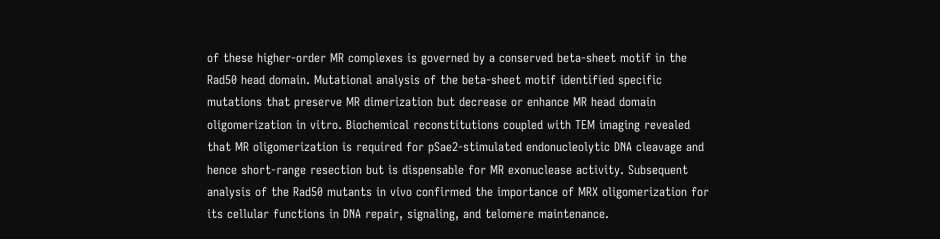of these higher-order MR complexes is governed by a conserved beta-sheet motif in the Rad50 head domain. Mutational analysis of the beta-sheet motif identified specific mutations that preserve MR dimerization but decrease or enhance MR head domain oligomerization in vitro. Biochemical reconstitutions coupled with TEM imaging revealed that MR oligomerization is required for pSae2-stimulated endonucleolytic DNA cleavage and hence short-range resection but is dispensable for MR exonuclease activity. Subsequent analysis of the Rad50 mutants in vivo confirmed the importance of MRX oligomerization for its cellular functions in DNA repair, signaling, and telomere maintenance.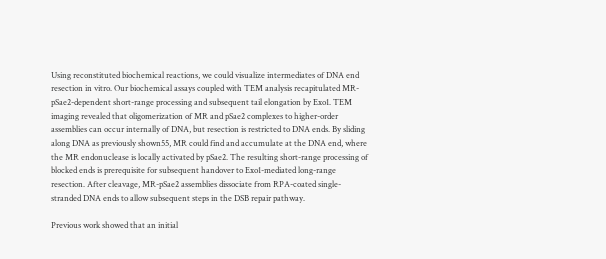Using reconstituted biochemical reactions, we could visualize intermediates of DNA end resection in vitro. Our biochemical assays coupled with TEM analysis recapitulated MR-pSae2-dependent short-range processing and subsequent tail elongation by Exo1. TEM imaging revealed that oligomerization of MR and pSae2 complexes to higher-order assemblies can occur internally of DNA, but resection is restricted to DNA ends. By sliding along DNA as previously shown55, MR could find and accumulate at the DNA end, where the MR endonuclease is locally activated by pSae2. The resulting short-range processing of blocked ends is prerequisite for subsequent handover to Exo1-mediated long-range resection. After cleavage, MR-pSae2 assemblies dissociate from RPA-coated single-stranded DNA ends to allow subsequent steps in the DSB repair pathway.

Previous work showed that an initial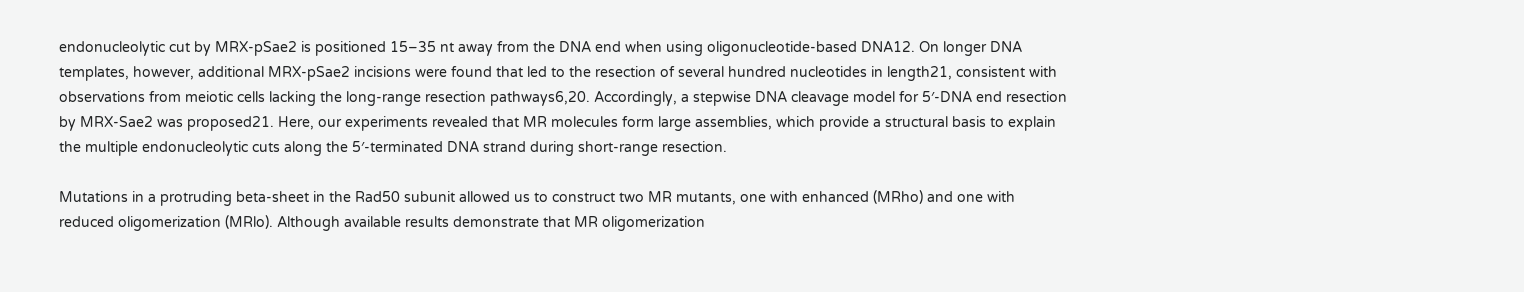endonucleolytic cut by MRX-pSae2 is positioned 15–35 nt away from the DNA end when using oligonucleotide-based DNA12. On longer DNA templates, however, additional MRX-pSae2 incisions were found that led to the resection of several hundred nucleotides in length21, consistent with observations from meiotic cells lacking the long-range resection pathways6,20. Accordingly, a stepwise DNA cleavage model for 5′-DNA end resection by MRX-Sae2 was proposed21. Here, our experiments revealed that MR molecules form large assemblies, which provide a structural basis to explain the multiple endonucleolytic cuts along the 5′-terminated DNA strand during short-range resection.

Mutations in a protruding beta-sheet in the Rad50 subunit allowed us to construct two MR mutants, one with enhanced (MRho) and one with reduced oligomerization (MRlo). Although available results demonstrate that MR oligomerization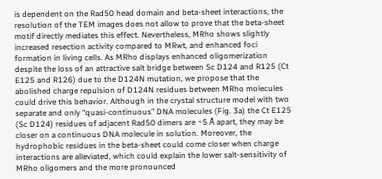is dependent on the Rad50 head domain and beta-sheet interactions, the resolution of the TEM images does not allow to prove that the beta-sheet motif directly mediates this effect. Nevertheless, MRho shows slightly increased resection activity compared to MRwt, and enhanced foci formation in living cells. As MRho displays enhanced oligomerization despite the loss of an attractive salt bridge between Sc D124 and R125 (Ct E125 and R126) due to the D124N mutation, we propose that the abolished charge repulsion of D124N residues between MRho molecules could drive this behavior. Although in the crystal structure model with two separate and only “quasi-continuous” DNA molecules (Fig. 3a) the Ct E125 (Sc D124) residues of adjacent Rad50 dimers are ~5 Å apart, they may be closer on a continuous DNA molecule in solution. Moreover, the hydrophobic residues in the beta-sheet could come closer when charge interactions are alleviated, which could explain the lower salt-sensitivity of MRho oligomers and the more pronounced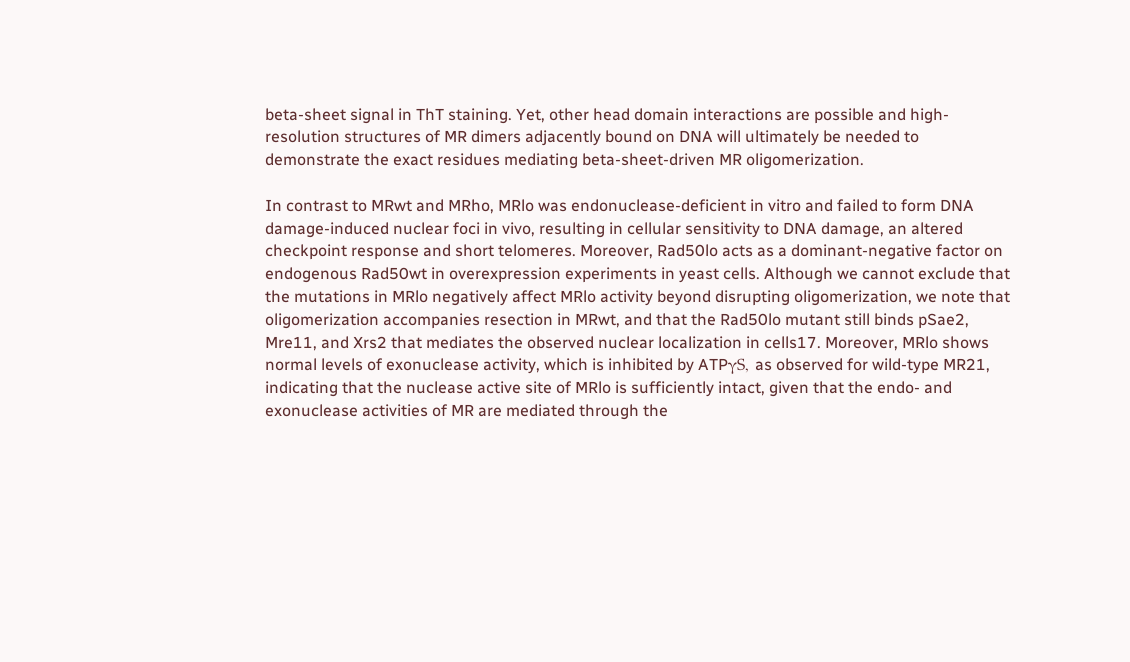beta-sheet signal in ThT staining. Yet, other head domain interactions are possible and high-resolution structures of MR dimers adjacently bound on DNA will ultimately be needed to demonstrate the exact residues mediating beta-sheet-driven MR oligomerization.

In contrast to MRwt and MRho, MRlo was endonuclease-deficient in vitro and failed to form DNA damage-induced nuclear foci in vivo, resulting in cellular sensitivity to DNA damage, an altered checkpoint response and short telomeres. Moreover, Rad50lo acts as a dominant-negative factor on endogenous Rad50wt in overexpression experiments in yeast cells. Although we cannot exclude that the mutations in MRlo negatively affect MRlo activity beyond disrupting oligomerization, we note that oligomerization accompanies resection in MRwt, and that the Rad50lo mutant still binds pSae2, Mre11, and Xrs2 that mediates the observed nuclear localization in cells17. Moreover, MRlo shows normal levels of exonuclease activity, which is inhibited by ATPγS, as observed for wild-type MR21, indicating that the nuclease active site of MRlo is sufficiently intact, given that the endo- and exonuclease activities of MR are mediated through the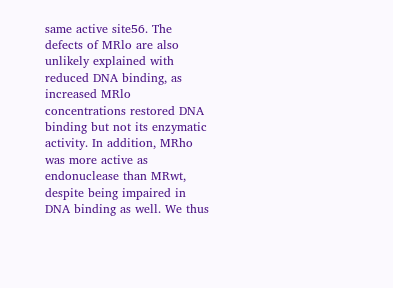same active site56. The defects of MRlo are also unlikely explained with reduced DNA binding, as increased MRlo concentrations restored DNA binding but not its enzymatic activity. In addition, MRho was more active as endonuclease than MRwt, despite being impaired in DNA binding as well. We thus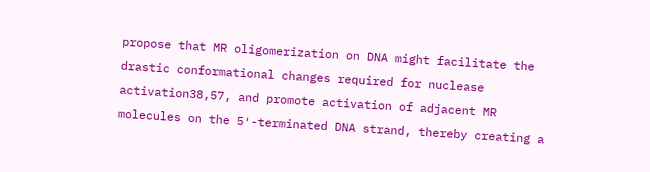propose that MR oligomerization on DNA might facilitate the drastic conformational changes required for nuclease activation38,57, and promote activation of adjacent MR molecules on the 5′-terminated DNA strand, thereby creating a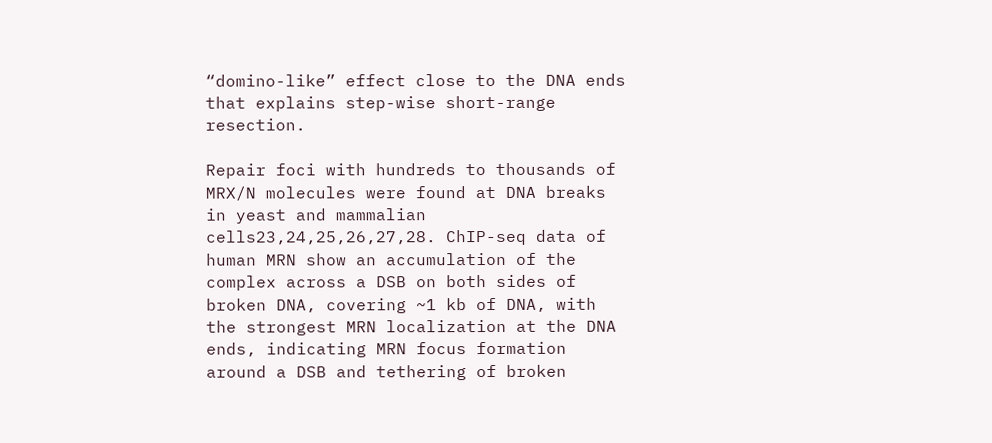“domino-like” effect close to the DNA ends that explains step-wise short-range resection.

Repair foci with hundreds to thousands of MRX/N molecules were found at DNA breaks in yeast and mammalian cells23,24,25,26,27,28. ChIP-seq data of human MRN show an accumulation of the complex across a DSB on both sides of broken DNA, covering ~1 kb of DNA, with the strongest MRN localization at the DNA ends, indicating MRN focus formation around a DSB and tethering of broken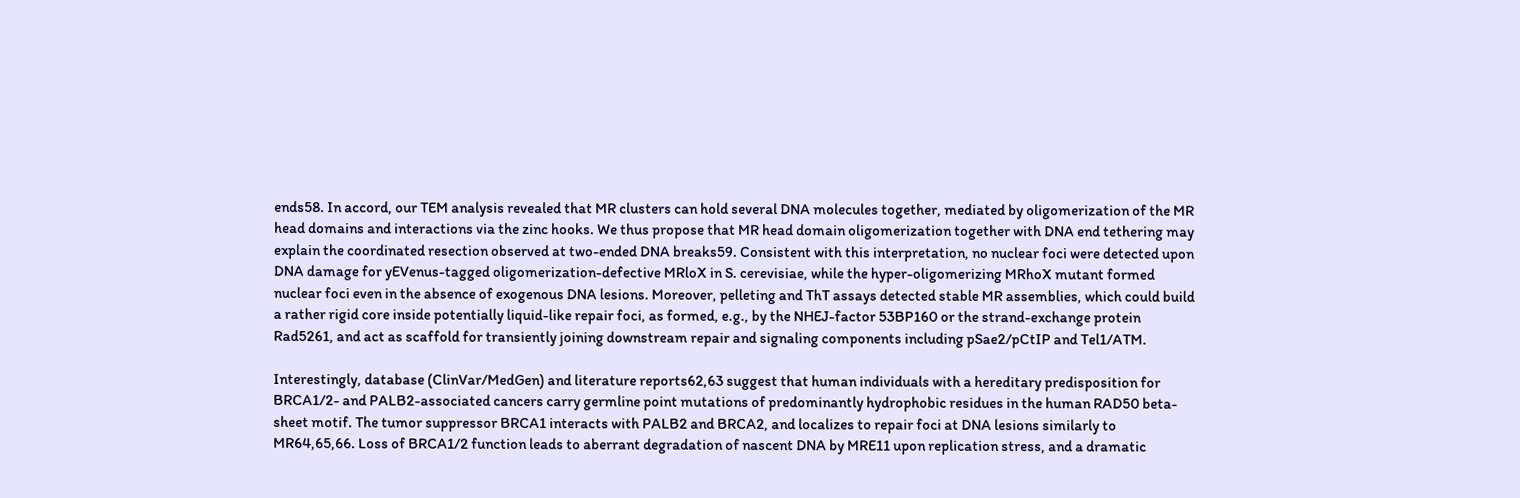ends58. In accord, our TEM analysis revealed that MR clusters can hold several DNA molecules together, mediated by oligomerization of the MR head domains and interactions via the zinc hooks. We thus propose that MR head domain oligomerization together with DNA end tethering may explain the coordinated resection observed at two-ended DNA breaks59. Consistent with this interpretation, no nuclear foci were detected upon DNA damage for yEVenus-tagged oligomerization-defective MRloX in S. cerevisiae, while the hyper-oligomerizing MRhoX mutant formed nuclear foci even in the absence of exogenous DNA lesions. Moreover, pelleting and ThT assays detected stable MR assemblies, which could build a rather rigid core inside potentially liquid-like repair foci, as formed, e.g., by the NHEJ-factor 53BP160 or the strand-exchange protein Rad5261, and act as scaffold for transiently joining downstream repair and signaling components including pSae2/pCtIP and Tel1/ATM.

Interestingly, database (ClinVar/MedGen) and literature reports62,63 suggest that human individuals with a hereditary predisposition for BRCA1/2- and PALB2-associated cancers carry germline point mutations of predominantly hydrophobic residues in the human RAD50 beta-sheet motif. The tumor suppressor BRCA1 interacts with PALB2 and BRCA2, and localizes to repair foci at DNA lesions similarly to MR64,65,66. Loss of BRCA1/2 function leads to aberrant degradation of nascent DNA by MRE11 upon replication stress, and a dramatic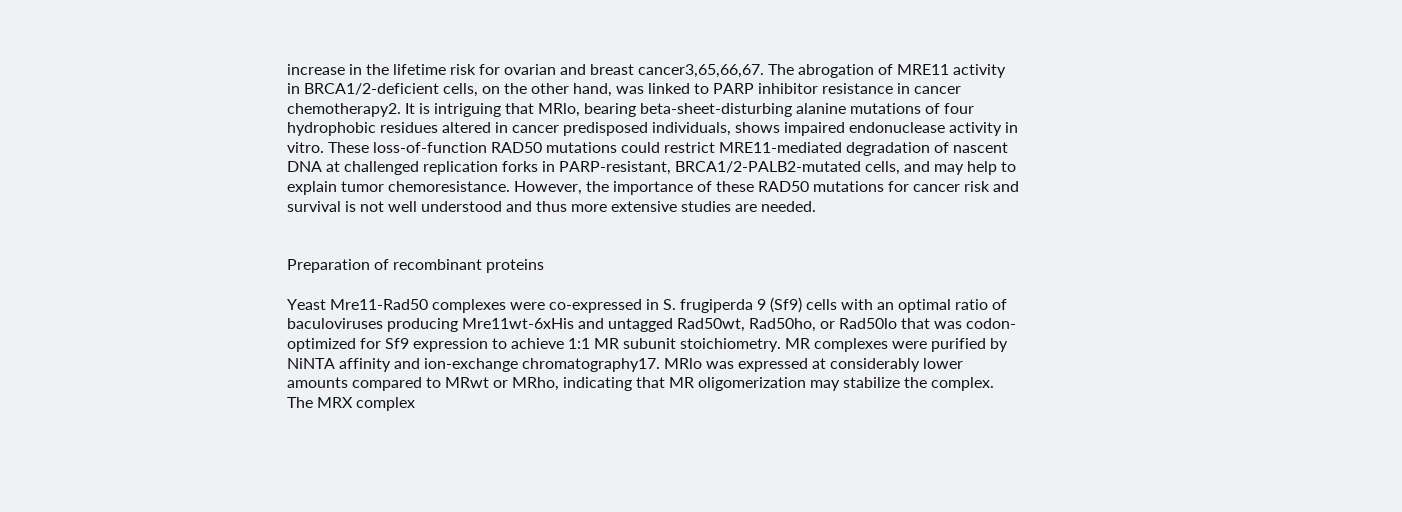increase in the lifetime risk for ovarian and breast cancer3,65,66,67. The abrogation of MRE11 activity in BRCA1/2-deficient cells, on the other hand, was linked to PARP inhibitor resistance in cancer chemotherapy2. It is intriguing that MRlo, bearing beta-sheet-disturbing alanine mutations of four hydrophobic residues altered in cancer predisposed individuals, shows impaired endonuclease activity in vitro. These loss-of-function RAD50 mutations could restrict MRE11-mediated degradation of nascent DNA at challenged replication forks in PARP-resistant, BRCA1/2-PALB2-mutated cells, and may help to explain tumor chemoresistance. However, the importance of these RAD50 mutations for cancer risk and survival is not well understood and thus more extensive studies are needed.


Preparation of recombinant proteins

Yeast Mre11-Rad50 complexes were co-expressed in S. frugiperda 9 (Sf9) cells with an optimal ratio of baculoviruses producing Mre11wt-6xHis and untagged Rad50wt, Rad50ho, or Rad50lo that was codon-optimized for Sf9 expression to achieve 1:1 MR subunit stoichiometry. MR complexes were purified by NiNTA affinity and ion-exchange chromatography17. MRlo was expressed at considerably lower amounts compared to MRwt or MRho, indicating that MR oligomerization may stabilize the complex. The MRX complex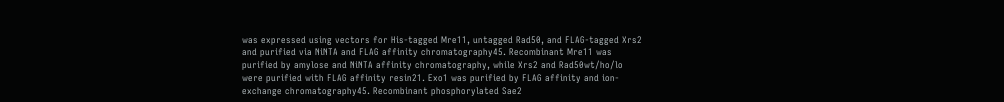was expressed using vectors for His-tagged Mre11, untagged Rad50, and FLAG-tagged Xrs2 and purified via NiNTA and FLAG affinity chromatography45. Recombinant Mre11 was purified by amylose and NiNTA affinity chromatography, while Xrs2 and Rad50wt/ho/lo were purified with FLAG affinity resin21. Exo1 was purified by FLAG affinity and ion-exchange chromatography45. Recombinant phosphorylated Sae2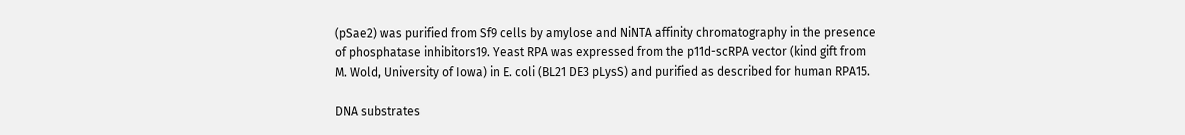(pSae2) was purified from Sf9 cells by amylose and NiNTA affinity chromatography in the presence of phosphatase inhibitors19. Yeast RPA was expressed from the p11d-scRPA vector (kind gift from M. Wold, University of Iowa) in E. coli (BL21 DE3 pLysS) and purified as described for human RPA15.

DNA substrates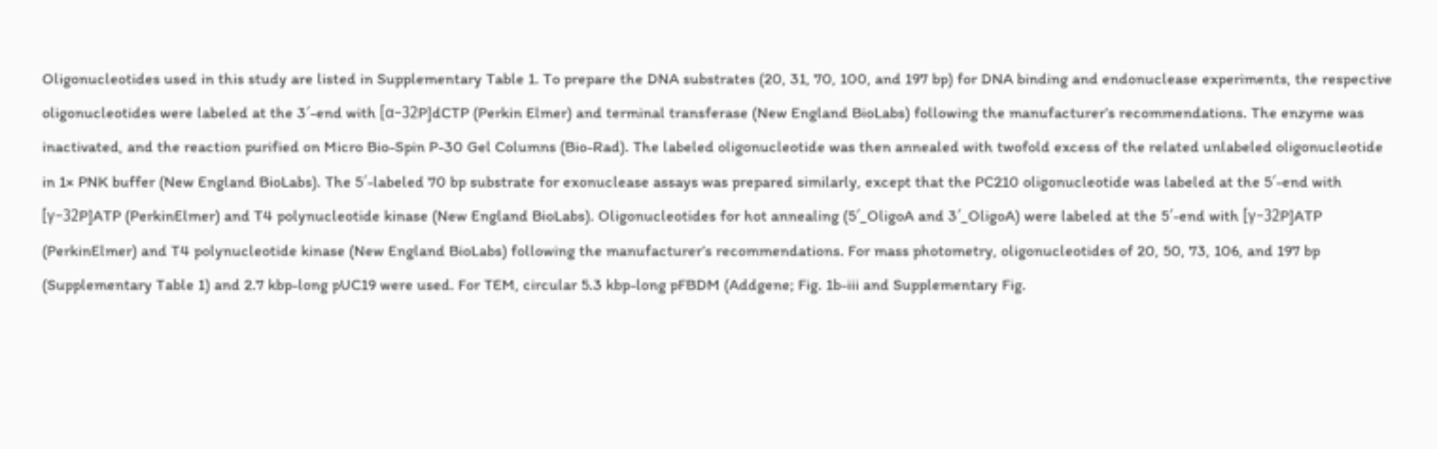Oligonucleotides used in this study are listed in Supplementary Table 1. To prepare the DNA substrates (20, 31, 70, 100, and 197 bp) for DNA binding and endonuclease experiments, the respective oligonucleotides were labeled at the 3′-end with [α−32P]dCTP (Perkin Elmer) and terminal transferase (New England BioLabs) following the manufacturer’s recommendations. The enzyme was inactivated, and the reaction purified on Micro Bio-Spin P-30 Gel Columns (Bio-Rad). The labeled oligonucleotide was then annealed with twofold excess of the related unlabeled oligonucleotide in 1× PNK buffer (New England BioLabs). The 5′-labeled 70 bp substrate for exonuclease assays was prepared similarly, except that the PC210 oligonucleotide was labeled at the 5′-end with [γ−32P]ATP (PerkinElmer) and T4 polynucleotide kinase (New England BioLabs). Oligonucleotides for hot annealing (5′_OligoA and 3′_OligoA) were labeled at the 5′-end with [γ−32P]ATP (PerkinElmer) and T4 polynucleotide kinase (New England BioLabs) following the manufacturer’s recommendations. For mass photometry, oligonucleotides of 20, 50, 73, 106, and 197 bp (Supplementary Table 1) and 2.7 kbp-long pUC19 were used. For TEM, circular 5.3 kbp-long pFBDM (Addgene; Fig. 1b-iii and Supplementary Fig.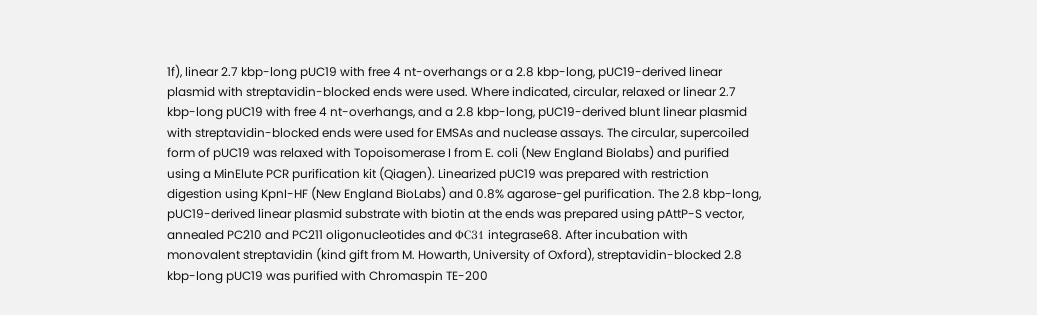1f), linear 2.7 kbp-long pUC19 with free 4 nt-overhangs or a 2.8 kbp-long, pUC19-derived linear plasmid with streptavidin-blocked ends were used. Where indicated, circular, relaxed or linear 2.7 kbp-long pUC19 with free 4 nt-overhangs, and a 2.8 kbp-long, pUC19-derived blunt linear plasmid with streptavidin-blocked ends were used for EMSAs and nuclease assays. The circular, supercoiled form of pUC19 was relaxed with Topoisomerase I from E. coli (New England Biolabs) and purified using a MinElute PCR purification kit (Qiagen). Linearized pUC19 was prepared with restriction digestion using KpnI-HF (New England BioLabs) and 0.8% agarose-gel purification. The 2.8 kbp-long, pUC19-derived linear plasmid substrate with biotin at the ends was prepared using pAttP-S vector, annealed PC210 and PC211 oligonucleotides and ΦC31 integrase68. After incubation with monovalent streptavidin (kind gift from M. Howarth, University of Oxford), streptavidin-blocked 2.8 kbp-long pUC19 was purified with Chromaspin TE-200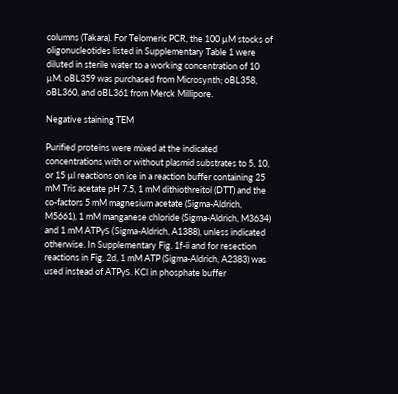columns (Takara). For Telomeric PCR, the 100 µM stocks of oligonucleotides listed in Supplementary Table 1 were diluted in sterile water to a working concentration of 10 µM. oBL359 was purchased from Microsynth; oBL358, oBL360, and oBL361 from Merck Millipore.

Negative staining TEM

Purified proteins were mixed at the indicated concentrations with or without plasmid substrates to 5, 10, or 15 µl reactions on ice in a reaction buffer containing 25 mM Tris acetate pH 7.5, 1 mM dithiothreitol (DTT) and the co-factors 5 mM magnesium acetate (Sigma-Aldrich, M5661), 1 mM manganese chloride (Sigma-Aldrich, M3634) and 1 mM ATPγS (Sigma-Aldrich, A1388), unless indicated otherwise. In Supplementary Fig. 1f-ii and for resection reactions in Fig. 2d, 1 mM ATP (Sigma-Aldrich, A2383) was used instead of ATPγS. KCl in phosphate buffer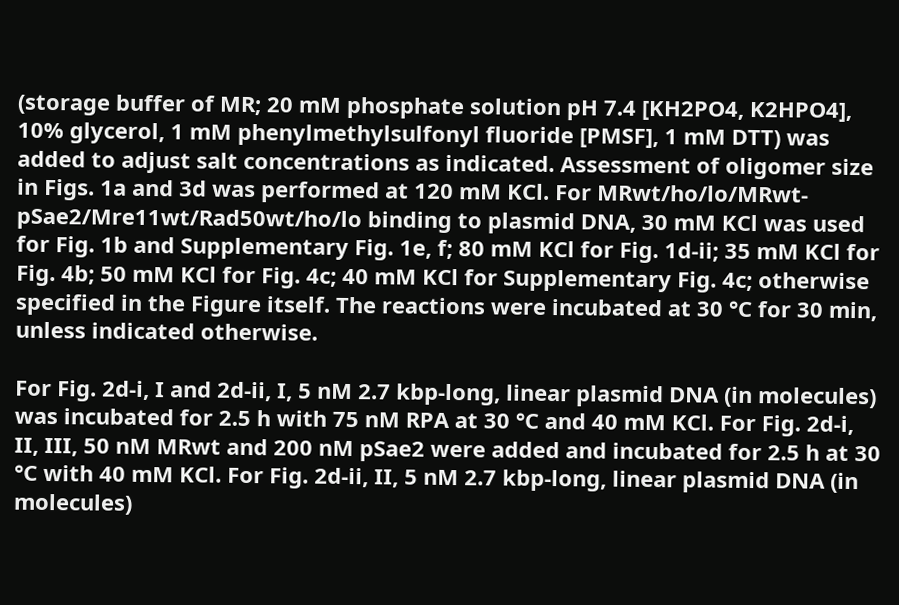(storage buffer of MR; 20 mM phosphate solution pH 7.4 [KH2PO4, K2HPO4], 10% glycerol, 1 mM phenylmethylsulfonyl fluoride [PMSF], 1 mM DTT) was added to adjust salt concentrations as indicated. Assessment of oligomer size in Figs. 1a and 3d was performed at 120 mM KCl. For MRwt/ho/lo/MRwt-pSae2/Mre11wt/Rad50wt/ho/lo binding to plasmid DNA, 30 mM KCl was used for Fig. 1b and Supplementary Fig. 1e, f; 80 mM KCl for Fig. 1d-ii; 35 mM KCl for Fig. 4b; 50 mM KCl for Fig. 4c; 40 mM KCl for Supplementary Fig. 4c; otherwise specified in the Figure itself. The reactions were incubated at 30 °C for 30 min, unless indicated otherwise.

For Fig. 2d-i, I and 2d-ii, I, 5 nM 2.7 kbp-long, linear plasmid DNA (in molecules) was incubated for 2.5 h with 75 nM RPA at 30 °C and 40 mM KCl. For Fig. 2d-i, II, III, 50 nM MRwt and 200 nM pSae2 were added and incubated for 2.5 h at 30 °C with 40 mM KCl. For Fig. 2d-ii, II, 5 nM 2.7 kbp-long, linear plasmid DNA (in molecules)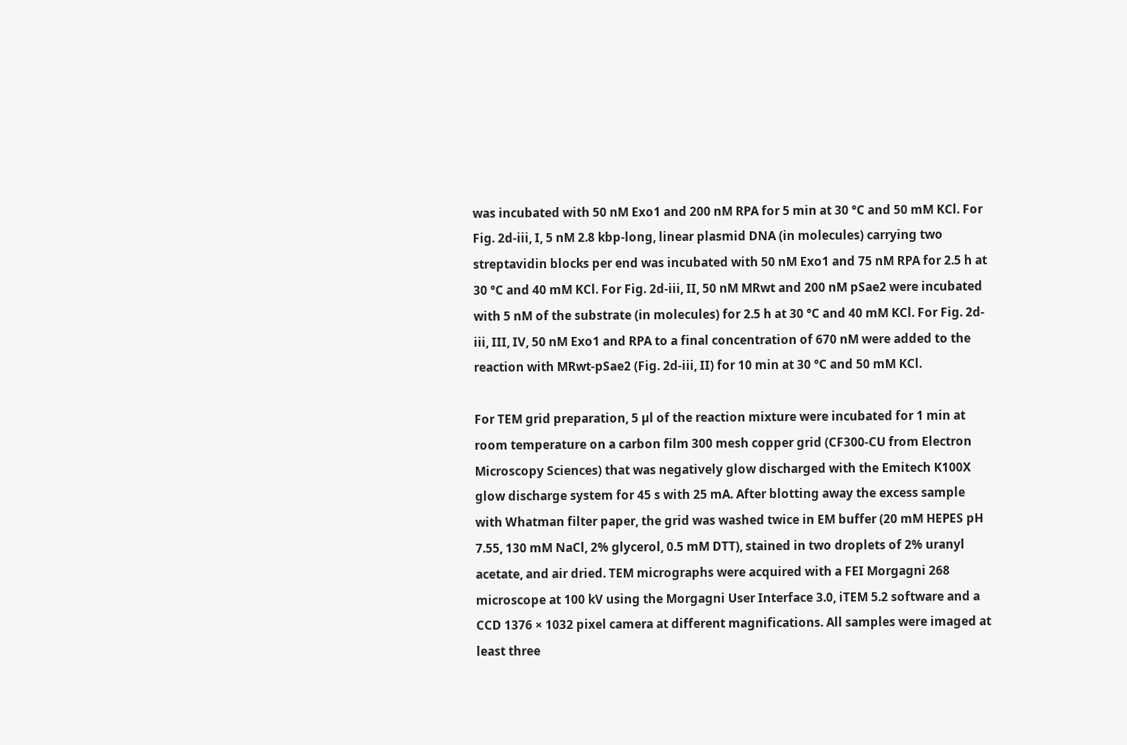was incubated with 50 nM Exo1 and 200 nM RPA for 5 min at 30 °C and 50 mM KCl. For Fig. 2d-iii, I, 5 nM 2.8 kbp-long, linear plasmid DNA (in molecules) carrying two streptavidin blocks per end was incubated with 50 nM Exo1 and 75 nM RPA for 2.5 h at 30 °C and 40 mM KCl. For Fig. 2d-iii, II, 50 nM MRwt and 200 nM pSae2 were incubated with 5 nM of the substrate (in molecules) for 2.5 h at 30 °C and 40 mM KCl. For Fig. 2d-iii, III, IV, 50 nM Exo1 and RPA to a final concentration of 670 nM were added to the reaction with MRwt-pSae2 (Fig. 2d-iii, II) for 10 min at 30 °C and 50 mM KCl.

For TEM grid preparation, 5 µl of the reaction mixture were incubated for 1 min at room temperature on a carbon film 300 mesh copper grid (CF300-CU from Electron Microscopy Sciences) that was negatively glow discharged with the Emitech K100X glow discharge system for 45 s with 25 mA. After blotting away the excess sample with Whatman filter paper, the grid was washed twice in EM buffer (20 mM HEPES pH 7.55, 130 mM NaCl, 2% glycerol, 0.5 mM DTT), stained in two droplets of 2% uranyl acetate, and air dried. TEM micrographs were acquired with a FEI Morgagni 268 microscope at 100 kV using the Morgagni User Interface 3.0, iTEM 5.2 software and a CCD 1376 × 1032 pixel camera at different magnifications. All samples were imaged at least three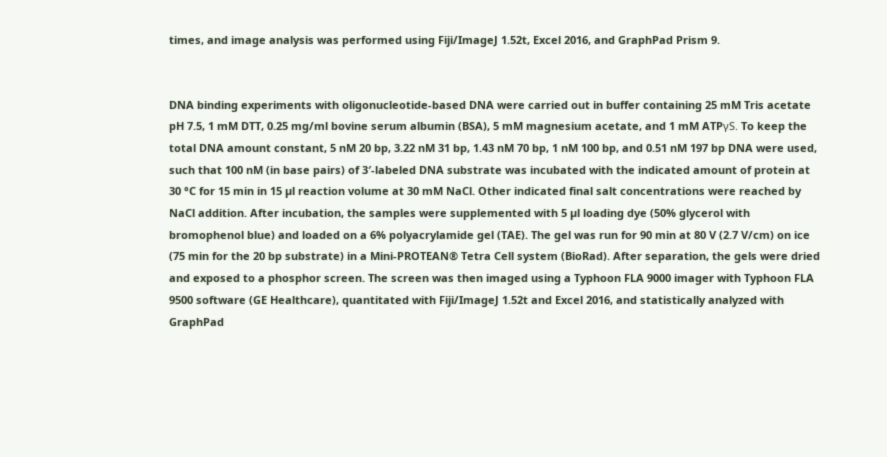times, and image analysis was performed using Fiji/ImageJ 1.52t, Excel 2016, and GraphPad Prism 9.


DNA binding experiments with oligonucleotide-based DNA were carried out in buffer containing 25 mM Tris acetate pH 7.5, 1 mM DTT, 0.25 mg/ml bovine serum albumin (BSA), 5 mM magnesium acetate, and 1 mM ATPγS. To keep the total DNA amount constant, 5 nM 20 bp, 3.22 nM 31 bp, 1.43 nM 70 bp, 1 nM 100 bp, and 0.51 nM 197 bp DNA were used, such that 100 nM (in base pairs) of 3′-labeled DNA substrate was incubated with the indicated amount of protein at 30 °C for 15 min in 15 µl reaction volume at 30 mM NaCl. Other indicated final salt concentrations were reached by NaCl addition. After incubation, the samples were supplemented with 5 µl loading dye (50% glycerol with bromophenol blue) and loaded on a 6% polyacrylamide gel (TAE). The gel was run for 90 min at 80 V (2.7 V/cm) on ice (75 min for the 20 bp substrate) in a Mini-PROTEAN® Tetra Cell system (BioRad). After separation, the gels were dried and exposed to a phosphor screen. The screen was then imaged using a Typhoon FLA 9000 imager with Typhoon FLA 9500 software (GE Healthcare), quantitated with Fiji/ImageJ 1.52t and Excel 2016, and statistically analyzed with GraphPad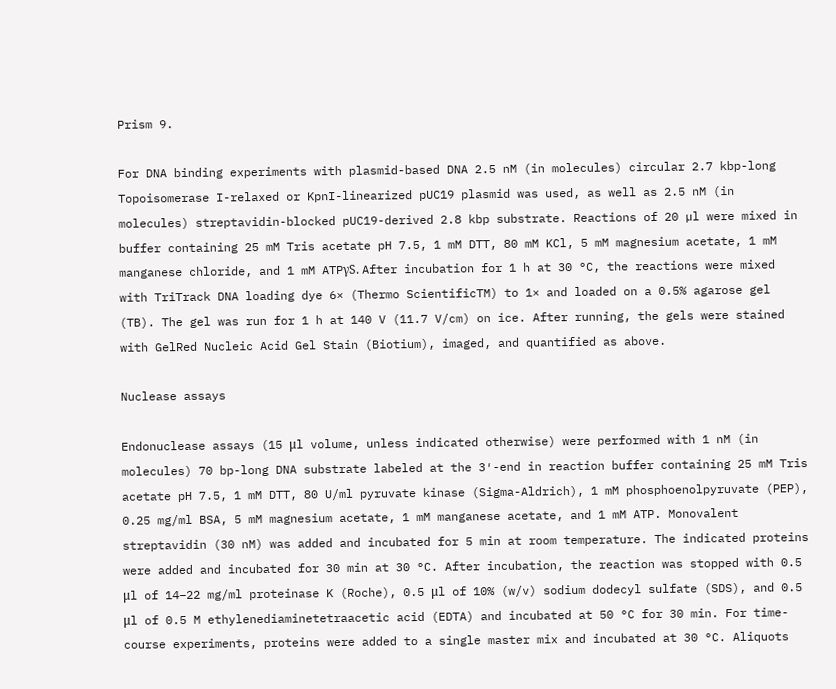Prism 9.

For DNA binding experiments with plasmid-based DNA 2.5 nM (in molecules) circular 2.7 kbp-long Topoisomerase I-relaxed or KpnI-linearized pUC19 plasmid was used, as well as 2.5 nM (in molecules) streptavidin-blocked pUC19-derived 2.8 kbp substrate. Reactions of 20 µl were mixed in buffer containing 25 mM Tris acetate pH 7.5, 1 mM DTT, 80 mM KCl, 5 mM magnesium acetate, 1 mM manganese chloride, and 1 mM ATPγS. After incubation for 1 h at 30 °C, the reactions were mixed with TriTrack DNA loading dye 6× (Thermo ScientificTM) to 1× and loaded on a 0.5% agarose gel (TB). The gel was run for 1 h at 140 V (11.7 V/cm) on ice. After running, the gels were stained with GelRed Nucleic Acid Gel Stain (Biotium), imaged, and quantified as above.

Nuclease assays

Endonuclease assays (15 μl volume, unless indicated otherwise) were performed with 1 nM (in molecules) 70 bp-long DNA substrate labeled at the 3′-end in reaction buffer containing 25 mM Tris acetate pH 7.5, 1 mM DTT, 80 U/ml pyruvate kinase (Sigma-Aldrich), 1 mM phosphoenolpyruvate (PEP), 0.25 mg/ml BSA, 5 mM magnesium acetate, 1 mM manganese acetate, and 1 mM ATP. Monovalent streptavidin (30 nM) was added and incubated for 5 min at room temperature. The indicated proteins were added and incubated for 30 min at 30 °C. After incubation, the reaction was stopped with 0.5 μl of 14–22 mg/ml proteinase K (Roche), 0.5 μl of 10% (w/v) sodium dodecyl sulfate (SDS), and 0.5 μl of 0.5 M ethylenediaminetetraacetic acid (EDTA) and incubated at 50 °C for 30 min. For time-course experiments, proteins were added to a single master mix and incubated at 30 °C. Aliquots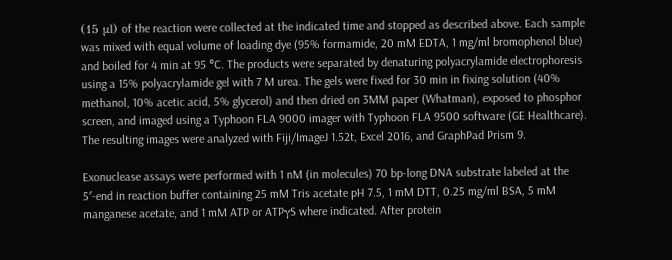(15 μl) of the reaction were collected at the indicated time and stopped as described above. Each sample was mixed with equal volume of loading dye (95% formamide, 20 mM EDTA, 1 mg/ml bromophenol blue) and boiled for 4 min at 95 °C. The products were separated by denaturing polyacrylamide electrophoresis using a 15% polyacrylamide gel with 7 M urea. The gels were fixed for 30 min in fixing solution (40% methanol, 10% acetic acid, 5% glycerol) and then dried on 3MM paper (Whatman), exposed to phosphor screen, and imaged using a Typhoon FLA 9000 imager with Typhoon FLA 9500 software (GE Healthcare). The resulting images were analyzed with Fiji/ImageJ 1.52t, Excel 2016, and GraphPad Prism 9.

Exonuclease assays were performed with 1 nM (in molecules) 70 bp-long DNA substrate labeled at the 5′-end in reaction buffer containing 25 mM Tris acetate pH 7.5, 1 mM DTT, 0.25 mg/ml BSA, 5 mM manganese acetate, and 1 mM ATP or ATPγS where indicated. After protein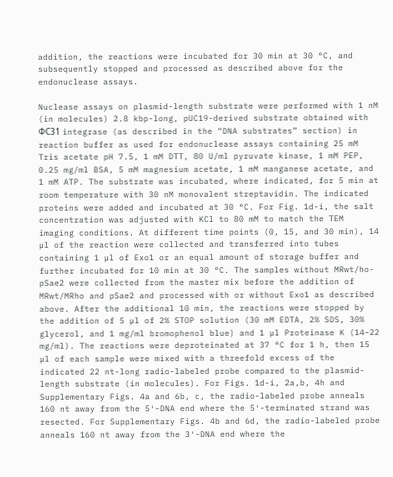addition, the reactions were incubated for 30 min at 30 °C, and subsequently stopped and processed as described above for the endonuclease assays.

Nuclease assays on plasmid-length substrate were performed with 1 nM (in molecules) 2.8 kbp-long, pUC19-derived substrate obtained with ΦC31 integrase (as described in the “DNA substrates” section) in reaction buffer as used for endonuclease assays containing 25 mM Tris acetate pH 7.5, 1 mM DTT, 80 U/ml pyruvate kinase, 1 mM PEP, 0.25 mg/ml BSA, 5 mM magnesium acetate, 1 mM manganese acetate, and 1 mM ATP. The substrate was incubated, where indicated, for 5 min at room temperature with 30 nM monovalent streptavidin. The indicated proteins were added and incubated at 30 °C. For Fig. 1d-i, the salt concentration was adjusted with KCl to 80 mM to match the TEM imaging conditions. At different time points (0, 15, and 30 min), 14 µl of the reaction were collected and transferred into tubes containing 1 µl of Exo1 or an equal amount of storage buffer and further incubated for 10 min at 30 °C. The samples without MRwt/ho-pSae2 were collected from the master mix before the addition of MRwt/MRho and pSae2 and processed with or without Exo1 as described above. After the additional 10 min, the reactions were stopped by the addition of 5 µl of 2% STOP solution (30 mM EDTA, 2% SDS, 30% glycerol, and 1 mg/ml bromophenol blue) and 1 µl Proteinase K (14–22 mg/ml). The reactions were deproteinated at 37 °C for 1 h, then 15 µl of each sample were mixed with a threefold excess of the indicated 22 nt-long radio-labeled probe compared to the plasmid-length substrate (in molecules). For Figs. 1d-i, 2a,b, 4h and Supplementary Figs. 4a and 6b, c, the radio-labeled probe anneals 160 nt away from the 5′-DNA end where the 5′-terminated strand was resected. For Supplementary Figs. 4b and 6d, the radio-labeled probe anneals 160 nt away from the 3′-DNA end where the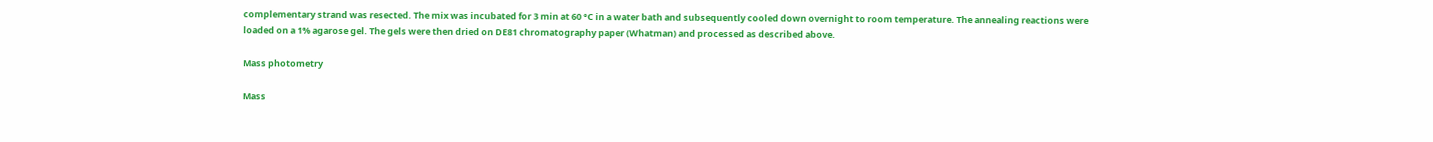complementary strand was resected. The mix was incubated for 3 min at 60 °C in a water bath and subsequently cooled down overnight to room temperature. The annealing reactions were loaded on a 1% agarose gel. The gels were then dried on DE81 chromatography paper (Whatman) and processed as described above.

Mass photometry

Mass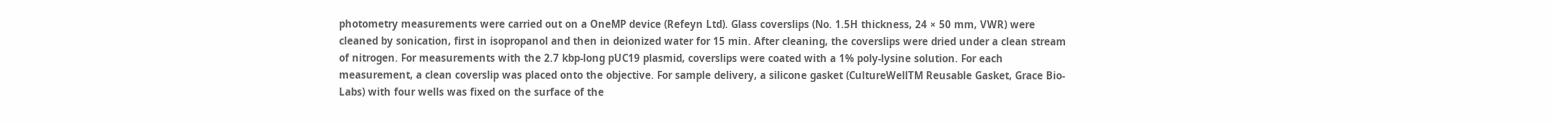photometry measurements were carried out on a OneMP device (Refeyn Ltd). Glass coverslips (No. 1.5H thickness, 24 × 50 mm, VWR) were cleaned by sonication, first in isopropanol and then in deionized water for 15 min. After cleaning, the coverslips were dried under a clean stream of nitrogen. For measurements with the 2.7 kbp-long pUC19 plasmid, coverslips were coated with a 1% poly-lysine solution. For each measurement, a clean coverslip was placed onto the objective. For sample delivery, a silicone gasket (CultureWellTM Reusable Gasket, Grace Bio-Labs) with four wells was fixed on the surface of the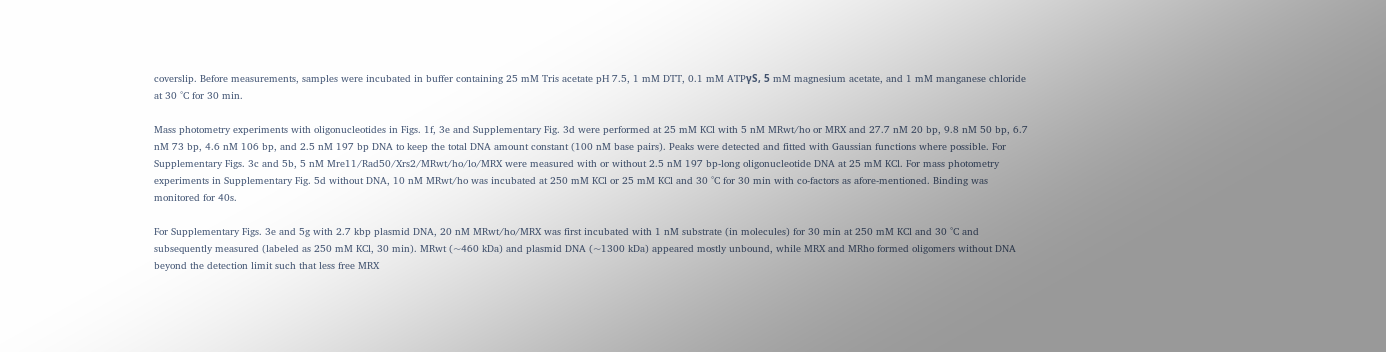coverslip. Before measurements, samples were incubated in buffer containing 25 mM Tris acetate pH 7.5, 1 mM DTT, 0.1 mM ATPγS, 5 mM magnesium acetate, and 1 mM manganese chloride at 30 °C for 30 min.

Mass photometry experiments with oligonucleotides in Figs. 1f, 3e and Supplementary Fig. 3d were performed at 25 mM KCl with 5 nM MRwt/ho or MRX and 27.7 nM 20 bp, 9.8 nM 50 bp, 6.7 nM 73 bp, 4.6 nM 106 bp, and 2.5 nM 197 bp DNA to keep the total DNA amount constant (100 nM base pairs). Peaks were detected and fitted with Gaussian functions where possible. For Supplementary Figs. 3c and 5b, 5 nM Mre11/Rad50/Xrs2/MRwt/ho/lo/MRX were measured with or without 2.5 nM 197 bp-long oligonucleotide DNA at 25 mM KCl. For mass photometry experiments in Supplementary Fig. 5d without DNA, 10 nM MRwt/ho was incubated at 250 mM KCl or 25 mM KCl and 30 °C for 30 min with co-factors as afore-mentioned. Binding was monitored for 40s.

For Supplementary Figs. 3e and 5g with 2.7 kbp plasmid DNA, 20 nM MRwt/ho/MRX was first incubated with 1 nM substrate (in molecules) for 30 min at 250 mM KCl and 30 °C and subsequently measured (labeled as 250 mM KCl, 30 min). MRwt (~460 kDa) and plasmid DNA (~1300 kDa) appeared mostly unbound, while MRX and MRho formed oligomers without DNA beyond the detection limit such that less free MRX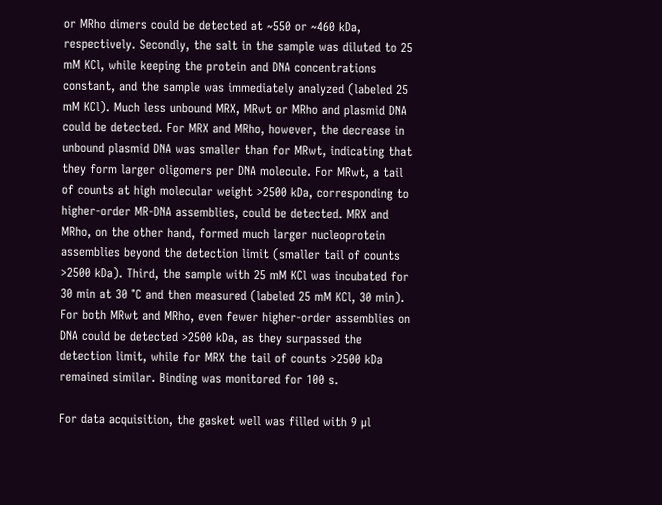or MRho dimers could be detected at ~550 or ~460 kDa, respectively. Secondly, the salt in the sample was diluted to 25 mM KCl, while keeping the protein and DNA concentrations constant, and the sample was immediately analyzed (labeled 25 mM KCl). Much less unbound MRX, MRwt or MRho and plasmid DNA could be detected. For MRX and MRho, however, the decrease in unbound plasmid DNA was smaller than for MRwt, indicating that they form larger oligomers per DNA molecule. For MRwt, a tail of counts at high molecular weight >2500 kDa, corresponding to higher-order MR-DNA assemblies, could be detected. MRX and MRho, on the other hand, formed much larger nucleoprotein assemblies beyond the detection limit (smaller tail of counts >2500 kDa). Third, the sample with 25 mM KCl was incubated for 30 min at 30 °C and then measured (labeled 25 mM KCl, 30 min). For both MRwt and MRho, even fewer higher-order assemblies on DNA could be detected >2500 kDa, as they surpassed the detection limit, while for MRX the tail of counts >2500 kDa remained similar. Binding was monitored for 100 s.

For data acquisition, the gasket well was filled with 9 µl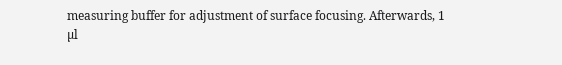measuring buffer for adjustment of surface focusing. Afterwards, 1 µl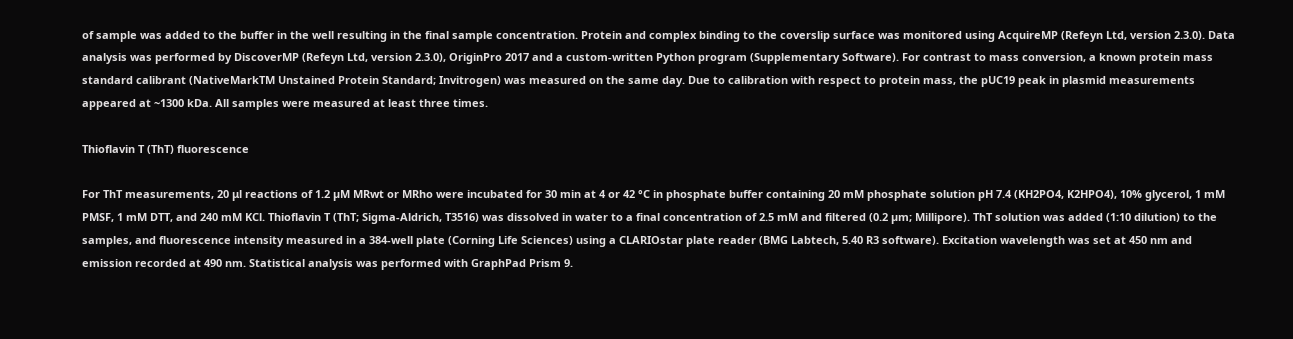of sample was added to the buffer in the well resulting in the final sample concentration. Protein and complex binding to the coverslip surface was monitored using AcquireMP (Refeyn Ltd, version 2.3.0). Data analysis was performed by DiscoverMP (Refeyn Ltd, version 2.3.0), OriginPro 2017 and a custom-written Python program (Supplementary Software). For contrast to mass conversion, a known protein mass standard calibrant (NativeMarkTM Unstained Protein Standard; Invitrogen) was measured on the same day. Due to calibration with respect to protein mass, the pUC19 peak in plasmid measurements appeared at ~1300 kDa. All samples were measured at least three times.

Thioflavin T (ThT) fluorescence

For ThT measurements, 20 μl reactions of 1.2 µM MRwt or MRho were incubated for 30 min at 4 or 42 °C in phosphate buffer containing 20 mM phosphate solution pH 7.4 (KH2PO4, K2HPO4), 10% glycerol, 1 mM PMSF, 1 mM DTT, and 240 mM KCl. Thioflavin T (ThT; Sigma-Aldrich, T3516) was dissolved in water to a final concentration of 2.5 mM and filtered (0.2 µm; Millipore). ThT solution was added (1:10 dilution) to the samples, and fluorescence intensity measured in a 384-well plate (Corning Life Sciences) using a CLARIOstar plate reader (BMG Labtech, 5.40 R3 software). Excitation wavelength was set at 450 nm and emission recorded at 490 nm. Statistical analysis was performed with GraphPad Prism 9.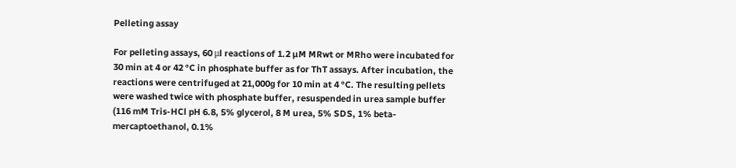Pelleting assay

For pelleting assays, 60 μl reactions of 1.2 µM MRwt or MRho were incubated for 30 min at 4 or 42 °C in phosphate buffer as for ThT assays. After incubation, the reactions were centrifuged at 21,000g for 10 min at 4 °C. The resulting pellets were washed twice with phosphate buffer, resuspended in urea sample buffer (116 mM Tris-HCl pH 6.8, 5% glycerol, 8 M urea, 5% SDS, 1% beta-mercaptoethanol, 0.1%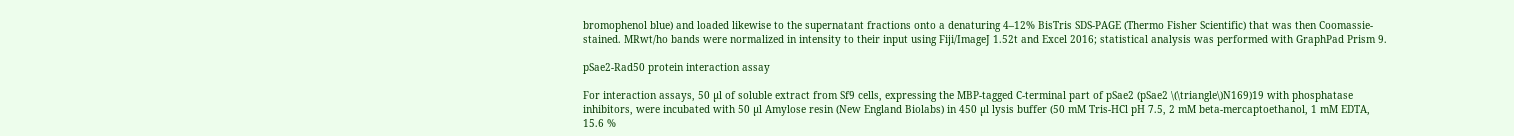bromophenol blue) and loaded likewise to the supernatant fractions onto a denaturing 4–12% BisTris SDS-PAGE (Thermo Fisher Scientific) that was then Coomassie-stained. MRwt/ho bands were normalized in intensity to their input using Fiji/ImageJ 1.52t and Excel 2016; statistical analysis was performed with GraphPad Prism 9.

pSae2-Rad50 protein interaction assay

For interaction assays, 50 µl of soluble extract from Sf9 cells, expressing the MBP-tagged C-terminal part of pSae2 (pSae2 \(\triangle\)N169)19 with phosphatase inhibitors, were incubated with 50 µl Amylose resin (New England Biolabs) in 450 µl lysis buffer (50 mM Tris-HCl pH 7.5, 2 mM beta-mercaptoethanol, 1 mM EDTA, 15.6 %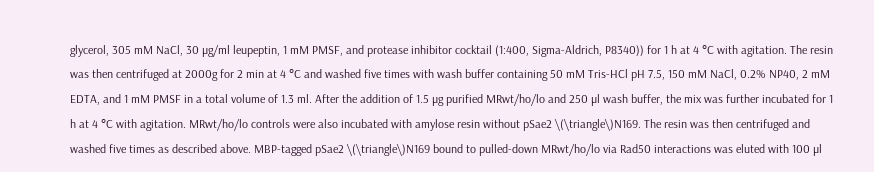glycerol, 305 mM NaCl, 30 µg/ml leupeptin, 1 mM PMSF, and protease inhibitor cocktail (1:400, Sigma-Aldrich, P8340)) for 1 h at 4 °C with agitation. The resin was then centrifuged at 2000g for 2 min at 4 °C and washed five times with wash buffer containing 50 mM Tris-HCl pH 7.5, 150 mM NaCl, 0.2% NP40, 2 mM EDTA, and 1 mM PMSF in a total volume of 1.3 ml. After the addition of 1.5 µg purified MRwt/ho/lo and 250 µl wash buffer, the mix was further incubated for 1 h at 4 °C with agitation. MRwt/ho/lo controls were also incubated with amylose resin without pSae2 \(\triangle\)N169. The resin was then centrifuged and washed five times as described above. MBP-tagged pSae2 \(\triangle\)N169 bound to pulled-down MRwt/ho/lo via Rad50 interactions was eluted with 100 µl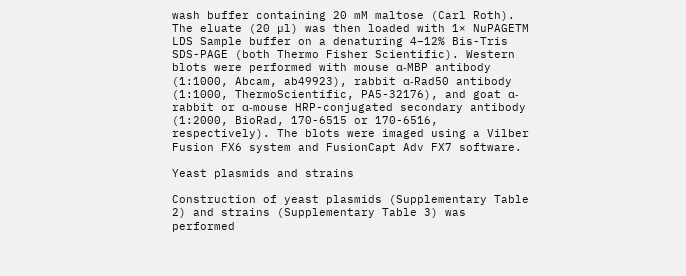wash buffer containing 20 mM maltose (Carl Roth). The eluate (20 µl) was then loaded with 1× NuPAGETM LDS Sample buffer on a denaturing 4–12% Bis-Tris SDS-PAGE (both Thermo Fisher Scientific). Western blots were performed with mouse α-MBP antibody (1:1000, Abcam, ab49923), rabbit α-Rad50 antibody (1:1000, ThermoScientific, PA5-32176), and goat α-rabbit or α-mouse HRP-conjugated secondary antibody (1:2000, BioRad, 170-6515 or 170-6516, respectively). The blots were imaged using a Vilber Fusion FX6 system and FusionCapt Adv FX7 software.

Yeast plasmids and strains

Construction of yeast plasmids (Supplementary Table 2) and strains (Supplementary Table 3) was performed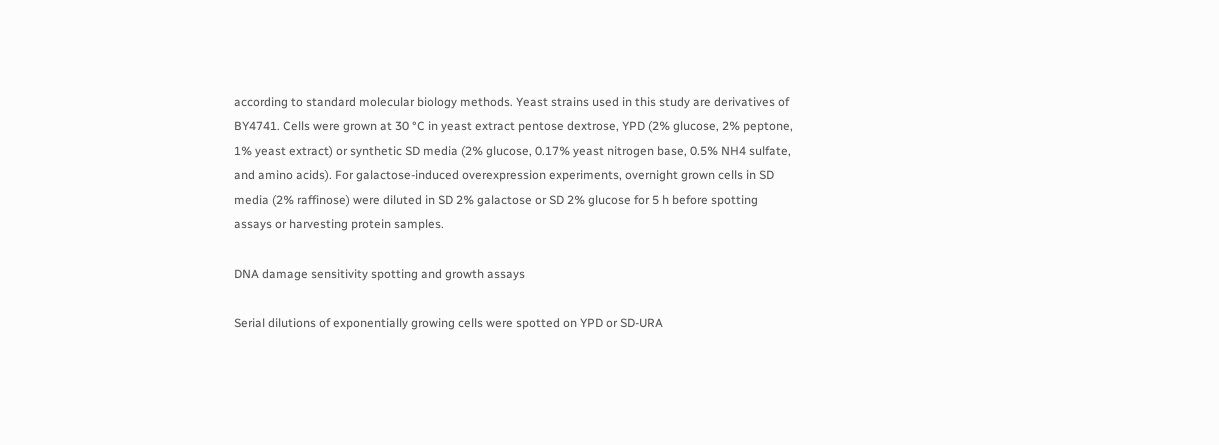according to standard molecular biology methods. Yeast strains used in this study are derivatives of BY4741. Cells were grown at 30 °C in yeast extract pentose dextrose, YPD (2% glucose, 2% peptone, 1% yeast extract) or synthetic SD media (2% glucose, 0.17% yeast nitrogen base, 0.5% NH4 sulfate, and amino acids). For galactose-induced overexpression experiments, overnight grown cells in SD media (2% raffinose) were diluted in SD 2% galactose or SD 2% glucose for 5 h before spotting assays or harvesting protein samples.

DNA damage sensitivity spotting and growth assays

Serial dilutions of exponentially growing cells were spotted on YPD or SD-URA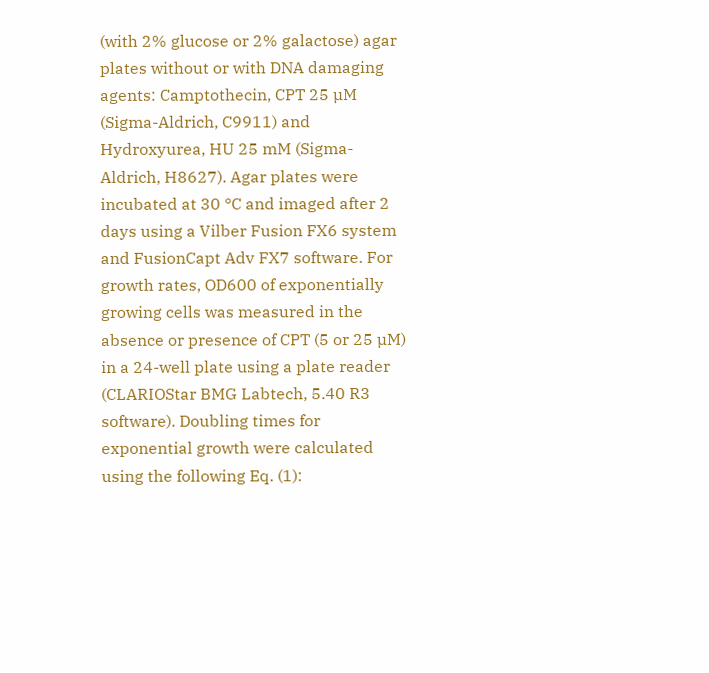(with 2% glucose or 2% galactose) agar plates without or with DNA damaging agents: Camptothecin, CPT 25 µM (Sigma-Aldrich, C9911) and Hydroxyurea, HU 25 mM (Sigma-Aldrich, H8627). Agar plates were incubated at 30 °C and imaged after 2 days using a Vilber Fusion FX6 system and FusionCapt Adv FX7 software. For growth rates, OD600 of exponentially growing cells was measured in the absence or presence of CPT (5 or 25 µM) in a 24-well plate using a plate reader (CLARIOStar BMG Labtech, 5.40 R3 software). Doubling times for exponential growth were calculated using the following Eq. (1):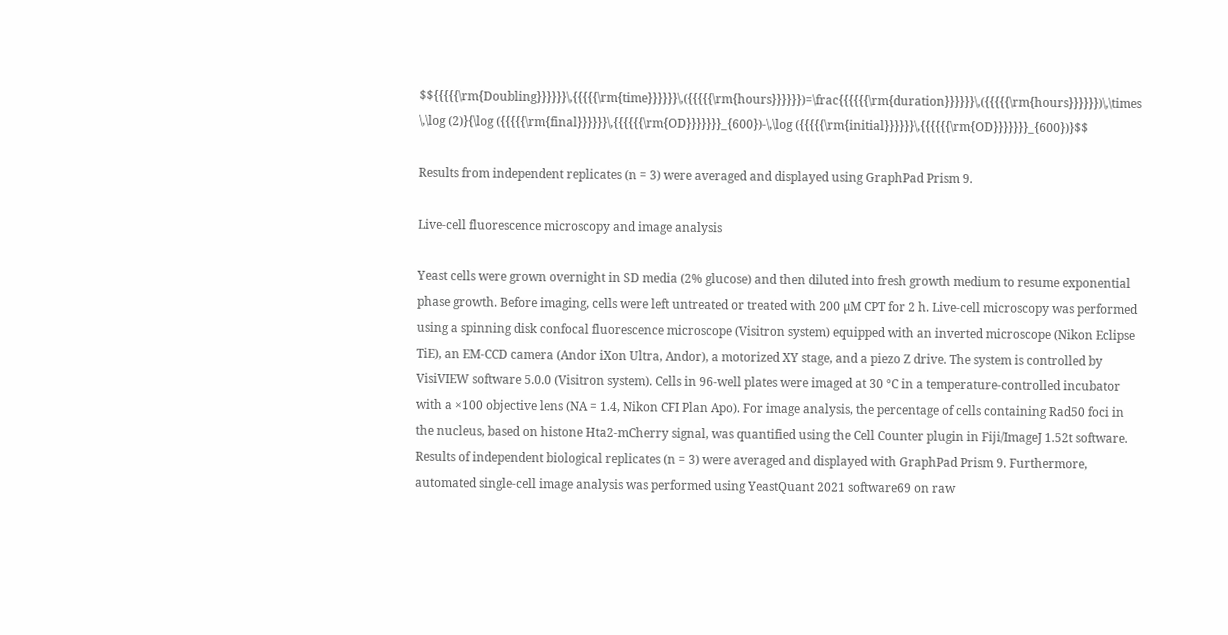$${{{{{\rm{Doubling}}}}}}\,{{{{{\rm{time}}}}}}\,({{{{{\rm{hours}}}}}})=\frac{{{{{{\rm{duration}}}}}}\,({{{{{\rm{hours}}}}}})\,\times \,\log (2)}{\log ({{{{{\rm{final}}}}}}\,{{{{{{\rm{OD}}}}}}}_{600})-\,\log ({{{{{\rm{initial}}}}}}\,{{{{{{\rm{OD}}}}}}}_{600})}$$

Results from independent replicates (n = 3) were averaged and displayed using GraphPad Prism 9.

Live-cell fluorescence microscopy and image analysis

Yeast cells were grown overnight in SD media (2% glucose) and then diluted into fresh growth medium to resume exponential phase growth. Before imaging, cells were left untreated or treated with 200 µM CPT for 2 h. Live-cell microscopy was performed using a spinning disk confocal fluorescence microscope (Visitron system) equipped with an inverted microscope (Nikon Eclipse TiE), an EM-CCD camera (Andor iXon Ultra, Andor), a motorized XY stage, and a piezo Z drive. The system is controlled by VisiVIEW software 5.0.0 (Visitron system). Cells in 96-well plates were imaged at 30 °C in a temperature-controlled incubator with a ×100 objective lens (NA = 1.4, Nikon CFI Plan Apo). For image analysis, the percentage of cells containing Rad50 foci in the nucleus, based on histone Hta2-mCherry signal, was quantified using the Cell Counter plugin in Fiji/ImageJ 1.52t software. Results of independent biological replicates (n = 3) were averaged and displayed with GraphPad Prism 9. Furthermore, automated single-cell image analysis was performed using YeastQuant 2021 software69 on raw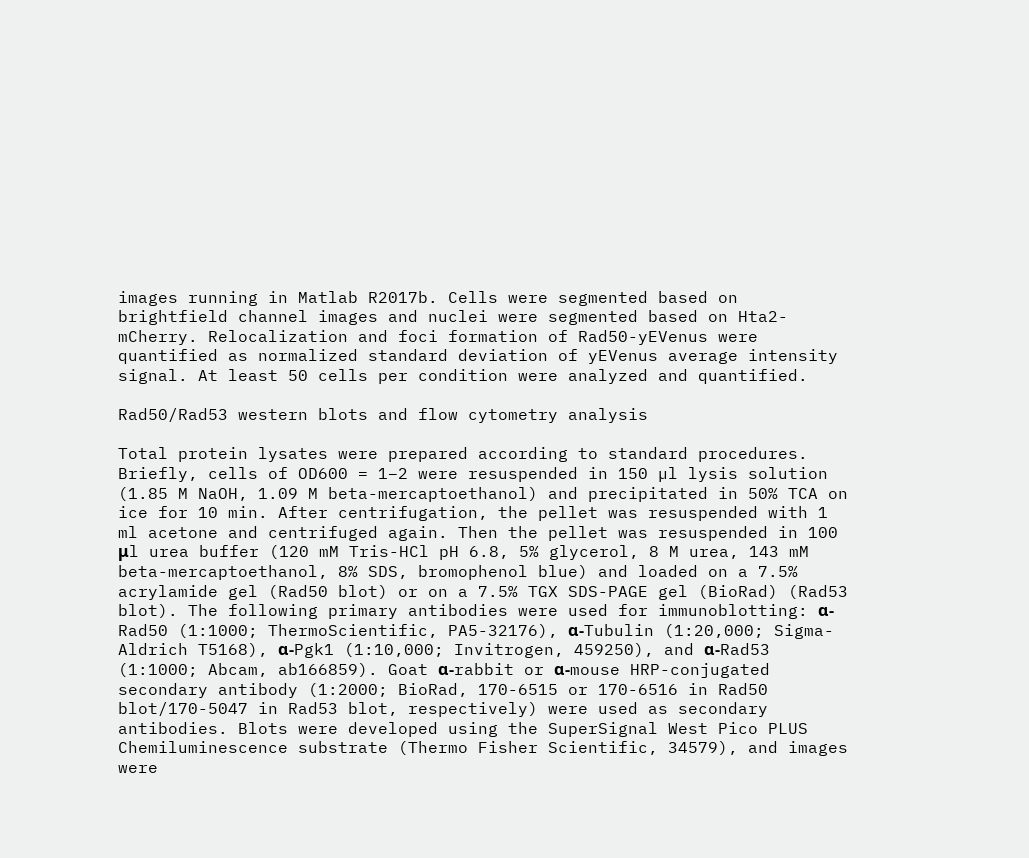images running in Matlab R2017b. Cells were segmented based on brightfield channel images and nuclei were segmented based on Hta2-mCherry. Relocalization and foci formation of Rad50-yEVenus were quantified as normalized standard deviation of yEVenus average intensity signal. At least 50 cells per condition were analyzed and quantified.

Rad50/Rad53 western blots and flow cytometry analysis

Total protein lysates were prepared according to standard procedures. Briefly, cells of OD600 = 1–2 were resuspended in 150 µl lysis solution (1.85 M NaOH, 1.09 M beta-mercaptoethanol) and precipitated in 50% TCA on ice for 10 min. After centrifugation, the pellet was resuspended with 1 ml acetone and centrifuged again. Then the pellet was resuspended in 100 μl urea buffer (120 mM Tris-HCl pH 6.8, 5% glycerol, 8 M urea, 143 mM beta-mercaptoethanol, 8% SDS, bromophenol blue) and loaded on a 7.5% acrylamide gel (Rad50 blot) or on a 7.5% TGX SDS-PAGE gel (BioRad) (Rad53 blot). The following primary antibodies were used for immunoblotting: α-Rad50 (1:1000; ThermoScientific, PA5-32176), α-Tubulin (1:20,000; Sigma-Aldrich T5168), α-Pgk1 (1:10,000; Invitrogen, 459250), and α-Rad53 (1:1000; Abcam, ab166859). Goat α-rabbit or α-mouse HRP-conjugated secondary antibody (1:2000; BioRad, 170-6515 or 170-6516 in Rad50 blot/170-5047 in Rad53 blot, respectively) were used as secondary antibodies. Blots were developed using the SuperSignal West Pico PLUS Chemiluminescence substrate (Thermo Fisher Scientific, 34579), and images were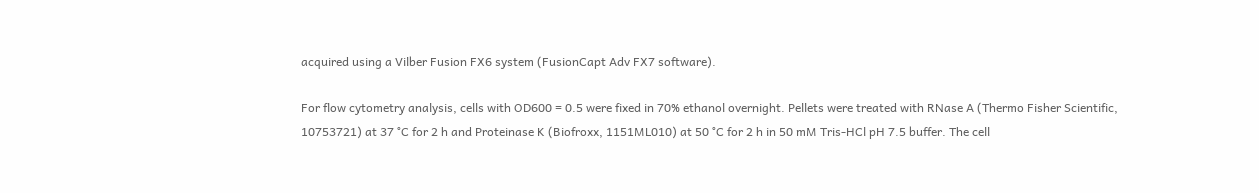acquired using a Vilber Fusion FX6 system (FusionCapt Adv FX7 software).

For flow cytometry analysis, cells with OD600 = 0.5 were fixed in 70% ethanol overnight. Pellets were treated with RNase A (Thermo Fisher Scientific, 10753721) at 37 °C for 2 h and Proteinase K (Biofroxx, 1151ML010) at 50 °C for 2 h in 50 mM Tris-HCl pH 7.5 buffer. The cell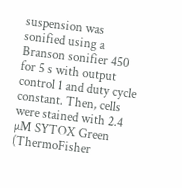suspension was sonified using a Branson sonifier 450 for 5 s with output control 1 and duty cycle constant. Then, cells were stained with 2.4 µM SYTOX Green (ThermoFisher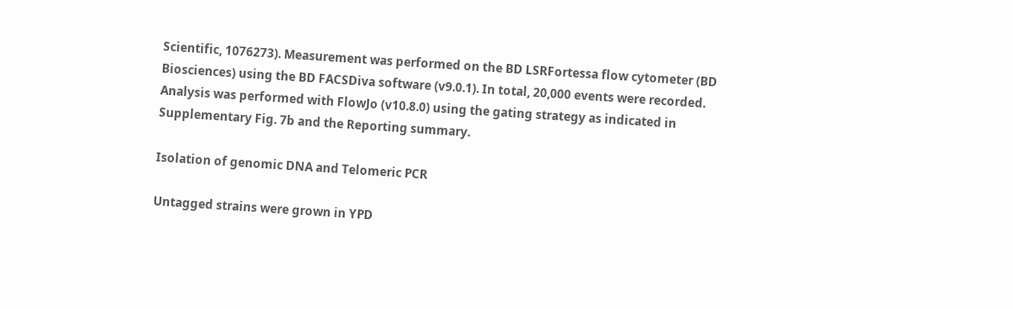Scientific, 1076273). Measurement was performed on the BD LSRFortessa flow cytometer (BD Biosciences) using the BD FACSDiva software (v9.0.1). In total, 20,000 events were recorded. Analysis was performed with FlowJo (v10.8.0) using the gating strategy as indicated in Supplementary Fig. 7b and the Reporting summary.

Isolation of genomic DNA and Telomeric PCR

Untagged strains were grown in YPD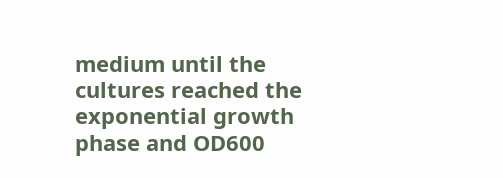medium until the cultures reached the exponential growth phase and OD600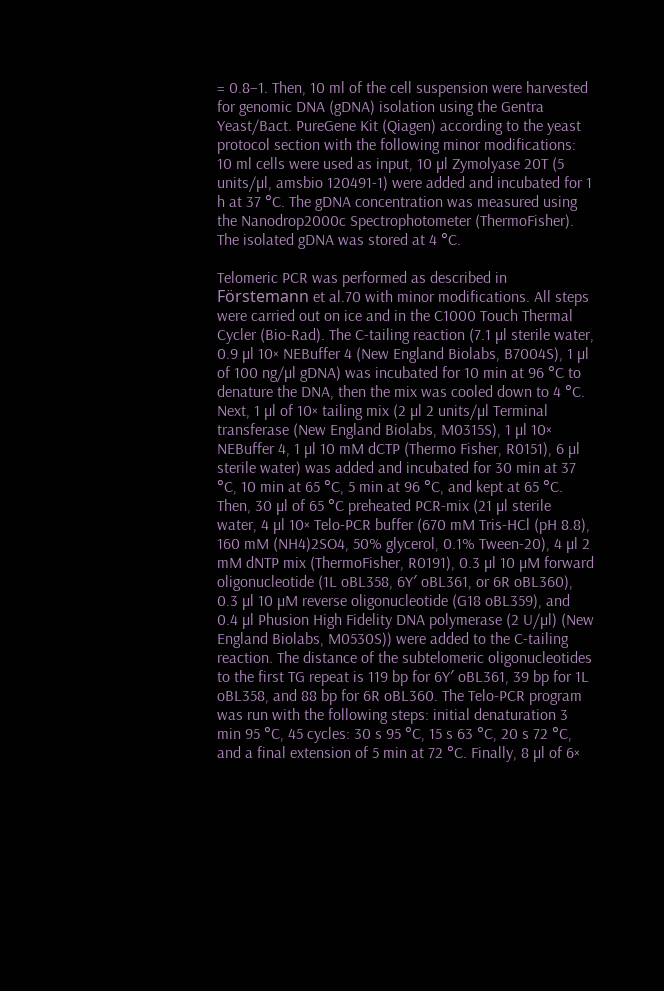= 0.8–1. Then, 10 ml of the cell suspension were harvested for genomic DNA (gDNA) isolation using the Gentra Yeast/Bact. PureGene Kit (Qiagen) according to the yeast protocol section with the following minor modifications: 10 ml cells were used as input, 10 µl Zymolyase 20T (5 units/µl, amsbio 120491-1) were added and incubated for 1 h at 37 °C. The gDNA concentration was measured using the Nanodrop2000c Spectrophotometer (ThermoFisher). The isolated gDNA was stored at 4 °C.

Telomeric PCR was performed as described in Förstemann et al.70 with minor modifications. All steps were carried out on ice and in the C1000 Touch Thermal Cycler (Bio-Rad). The C-tailing reaction (7.1 µl sterile water, 0.9 µl 10× NEBuffer 4 (New England Biolabs, B7004S), 1 µl of 100 ng/µl gDNA) was incubated for 10 min at 96 °C to denature the DNA, then the mix was cooled down to 4 °C. Next, 1 µl of 10× tailing mix (2 µl 2 units/µl Terminal transferase (New England Biolabs, M0315S), 1 µl 10× NEBuffer 4, 1 µl 10 mM dCTP (Thermo Fisher, R0151), 6 µl sterile water) was added and incubated for 30 min at 37 °C, 10 min at 65 °C, 5 min at 96 °C, and kept at 65 °C. Then, 30 µl of 65 °C preheated PCR-mix (21 µl sterile water, 4 µl 10× Telo-PCR buffer (670 mM Tris-HCl (pH 8.8), 160 mM (NH4)2SO4, 50% glycerol, 0.1% Tween-20), 4 µl 2 mM dNTP mix (ThermoFisher, R0191), 0.3 µl 10 µM forward oligonucleotide (1L oBL358, 6Y′ oBL361, or 6R oBL360), 0.3 µl 10 µM reverse oligonucleotide (G18 oBL359), and 0.4 µl Phusion High Fidelity DNA polymerase (2 U/µl) (New England Biolabs, M0530S)) were added to the C-tailing reaction. The distance of the subtelomeric oligonucleotides to the first TG repeat is 119 bp for 6Y′ oBL361, 39 bp for 1L oBL358, and 88 bp for 6R oBL360. The Telo-PCR program was run with the following steps: initial denaturation 3 min 95 °C, 45 cycles: 30 s 95 °C, 15 s 63 °C, 20 s 72 °C, and a final extension of 5 min at 72 °C. Finally, 8 µl of 6×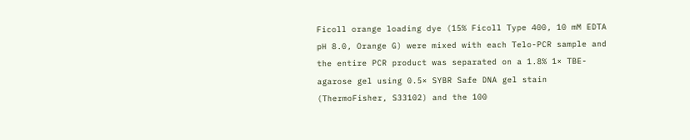Ficoll orange loading dye (15% Ficoll Type 400, 10 mM EDTA pH 8.0, Orange G) were mixed with each Telo-PCR sample and the entire PCR product was separated on a 1.8% 1× TBE-agarose gel using 0.5× SYBR Safe DNA gel stain (ThermoFisher, S33102) and the 100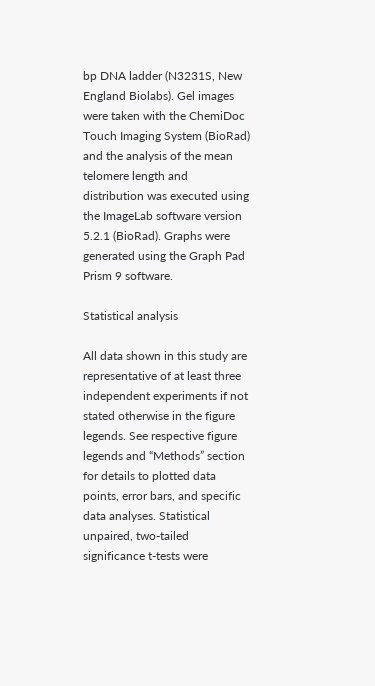bp DNA ladder (N3231S, New England Biolabs). Gel images were taken with the ChemiDoc Touch Imaging System (BioRad) and the analysis of the mean telomere length and distribution was executed using the ImageLab software version 5.2.1 (BioRad). Graphs were generated using the Graph Pad Prism 9 software.

Statistical analysis

All data shown in this study are representative of at least three independent experiments if not stated otherwise in the figure legends. See respective figure legends and “Methods” section for details to plotted data points, error bars, and specific data analyses. Statistical unpaired, two-tailed significance t-tests were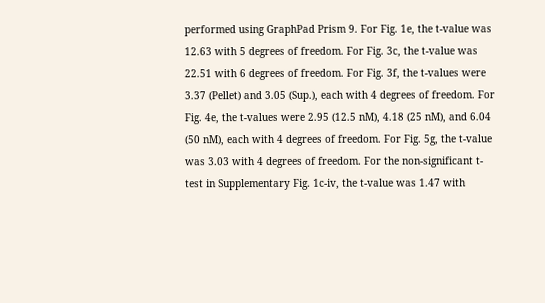performed using GraphPad Prism 9. For Fig. 1e, the t-value was 12.63 with 5 degrees of freedom. For Fig. 3c, the t-value was 22.51 with 6 degrees of freedom. For Fig. 3f, the t-values were 3.37 (Pellet) and 3.05 (Sup.), each with 4 degrees of freedom. For Fig. 4e, the t-values were 2.95 (12.5 nM), 4.18 (25 nM), and 6.04 (50 nM), each with 4 degrees of freedom. For Fig. 5g, the t-value was 3.03 with 4 degrees of freedom. For the non-significant t-test in Supplementary Fig. 1c-iv, the t-value was 1.47 with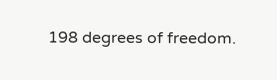198 degrees of freedom.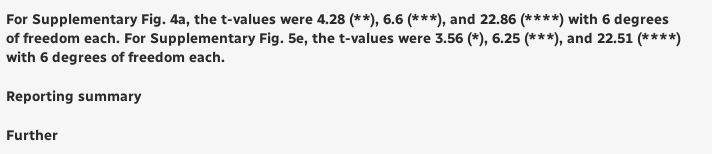For Supplementary Fig. 4a, the t-values were 4.28 (**), 6.6 (***), and 22.86 (****) with 6 degrees of freedom each. For Supplementary Fig. 5e, the t-values were 3.56 (*), 6.25 (***), and 22.51 (****) with 6 degrees of freedom each.

Reporting summary

Further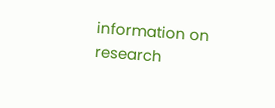information on research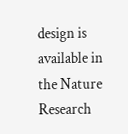design is available in the Nature Research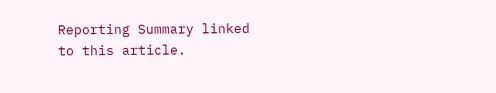Reporting Summary linked to this article.